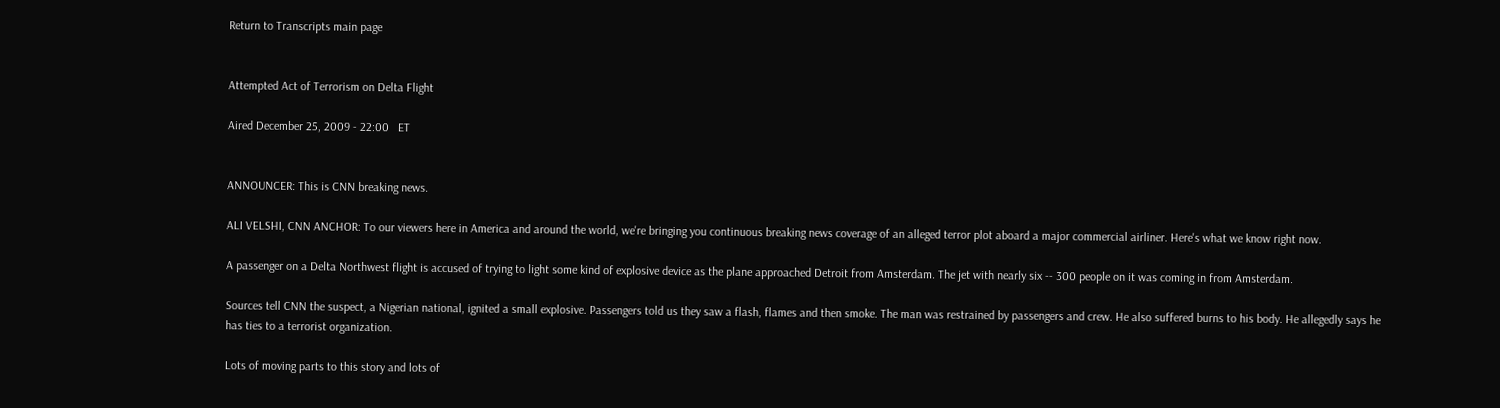Return to Transcripts main page


Attempted Act of Terrorism on Delta Flight

Aired December 25, 2009 - 22:00   ET


ANNOUNCER: This is CNN breaking news.

ALI VELSHI, CNN ANCHOR: To our viewers here in America and around the world, we're bringing you continuous breaking news coverage of an alleged terror plot aboard a major commercial airliner. Here's what we know right now.

A passenger on a Delta Northwest flight is accused of trying to light some kind of explosive device as the plane approached Detroit from Amsterdam. The jet with nearly six -- 300 people on it was coming in from Amsterdam.

Sources tell CNN the suspect, a Nigerian national, ignited a small explosive. Passengers told us they saw a flash, flames and then smoke. The man was restrained by passengers and crew. He also suffered burns to his body. He allegedly says he has ties to a terrorist organization.

Lots of moving parts to this story and lots of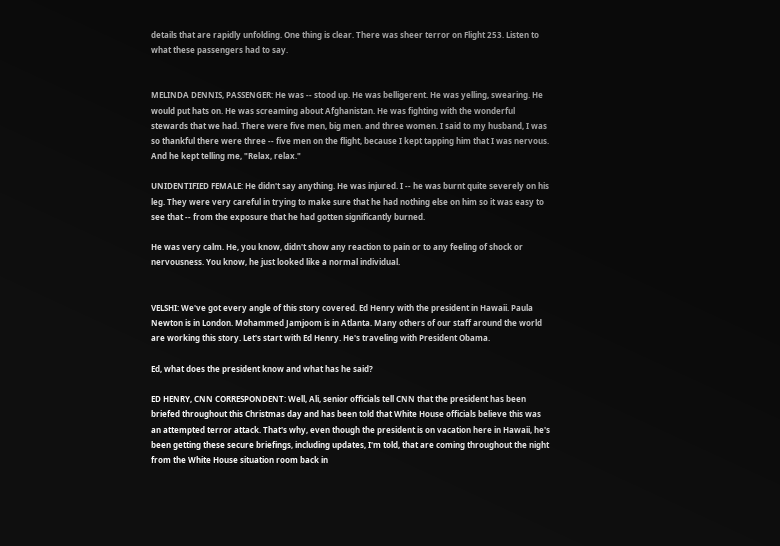details that are rapidly unfolding. One thing is clear. There was sheer terror on Flight 253. Listen to what these passengers had to say.


MELINDA DENNIS, PASSENGER: He was -- stood up. He was belligerent. He was yelling, swearing. He would put hats on. He was screaming about Afghanistan. He was fighting with the wonderful stewards that we had. There were five men, big men. and three women. I said to my husband, I was so thankful there were three -- five men on the flight, because I kept tapping him that I was nervous. And he kept telling me, "Relax, relax."

UNIDENTIFIED FEMALE: He didn't say anything. He was injured. I -- he was burnt quite severely on his leg. They were very careful in trying to make sure that he had nothing else on him so it was easy to see that -- from the exposure that he had gotten significantly burned.

He was very calm. He, you know, didn't show any reaction to pain or to any feeling of shock or nervousness. You know, he just looked like a normal individual.


VELSHI: We've got every angle of this story covered. Ed Henry with the president in Hawaii. Paula Newton is in London. Mohammed Jamjoom is in Atlanta. Many others of our staff around the world are working this story. Let's start with Ed Henry. He's traveling with President Obama.

Ed, what does the president know and what has he said?

ED HENRY, CNN CORRESPONDENT: Well, Ali, senior officials tell CNN that the president has been briefed throughout this Christmas day and has been told that White House officials believe this was an attempted terror attack. That's why, even though the president is on vacation here in Hawaii, he's been getting these secure briefings, including updates, I'm told, that are coming throughout the night from the White House situation room back in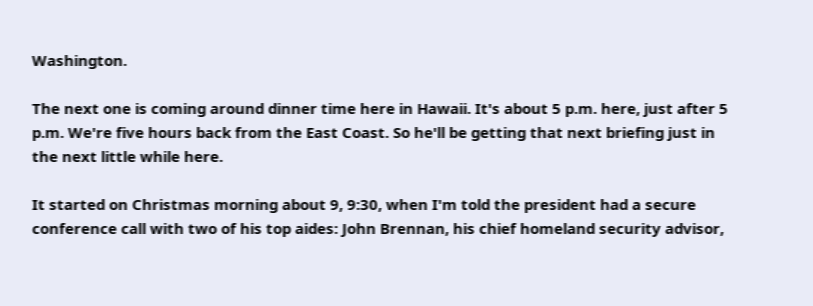Washington.

The next one is coming around dinner time here in Hawaii. It's about 5 p.m. here, just after 5 p.m. We're five hours back from the East Coast. So he'll be getting that next briefing just in the next little while here.

It started on Christmas morning about 9, 9:30, when I'm told the president had a secure conference call with two of his top aides: John Brennan, his chief homeland security advisor,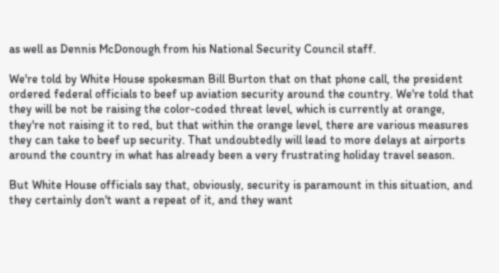as well as Dennis McDonough from his National Security Council staff.

We're told by White House spokesman Bill Burton that on that phone call, the president ordered federal officials to beef up aviation security around the country. We're told that they will be not be raising the color-coded threat level, which is currently at orange, they're not raising it to red, but that within the orange level, there are various measures they can take to beef up security. That undoubtedly will lead to more delays at airports around the country in what has already been a very frustrating holiday travel season.

But White House officials say that, obviously, security is paramount in this situation, and they certainly don't want a repeat of it, and they want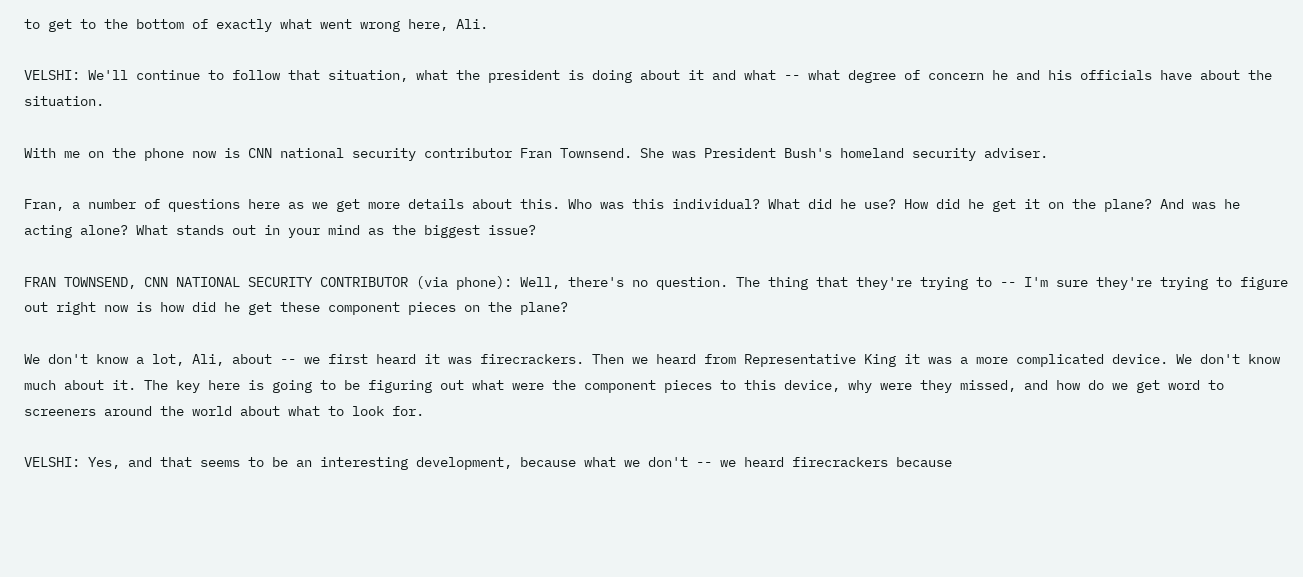to get to the bottom of exactly what went wrong here, Ali.

VELSHI: We'll continue to follow that situation, what the president is doing about it and what -- what degree of concern he and his officials have about the situation.

With me on the phone now is CNN national security contributor Fran Townsend. She was President Bush's homeland security adviser.

Fran, a number of questions here as we get more details about this. Who was this individual? What did he use? How did he get it on the plane? And was he acting alone? What stands out in your mind as the biggest issue?

FRAN TOWNSEND, CNN NATIONAL SECURITY CONTRIBUTOR (via phone): Well, there's no question. The thing that they're trying to -- I'm sure they're trying to figure out right now is how did he get these component pieces on the plane?

We don't know a lot, Ali, about -- we first heard it was firecrackers. Then we heard from Representative King it was a more complicated device. We don't know much about it. The key here is going to be figuring out what were the component pieces to this device, why were they missed, and how do we get word to screeners around the world about what to look for.

VELSHI: Yes, and that seems to be an interesting development, because what we don't -- we heard firecrackers because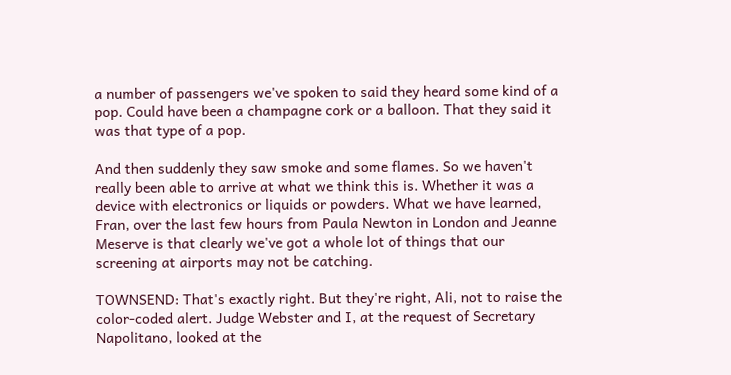a number of passengers we've spoken to said they heard some kind of a pop. Could have been a champagne cork or a balloon. That they said it was that type of a pop.

And then suddenly they saw smoke and some flames. So we haven't really been able to arrive at what we think this is. Whether it was a device with electronics or liquids or powders. What we have learned, Fran, over the last few hours from Paula Newton in London and Jeanne Meserve is that clearly we've got a whole lot of things that our screening at airports may not be catching.

TOWNSEND: That's exactly right. But they're right, Ali, not to raise the color-coded alert. Judge Webster and I, at the request of Secretary Napolitano, looked at the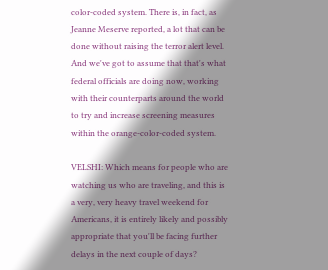color-coded system. There is, in fact, as Jeanne Meserve reported, a lot that can be done without raising the terror alert level. And we've got to assume that that's what federal officials are doing now, working with their counterparts around the world to try and increase screening measures within the orange-color-coded system.

VELSHI: Which means for people who are watching us who are traveling, and this is a very, very heavy travel weekend for Americans, it is entirely likely and possibly appropriate that you'll be facing further delays in the next couple of days?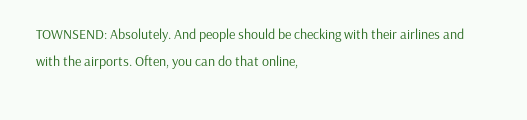TOWNSEND: Absolutely. And people should be checking with their airlines and with the airports. Often, you can do that online,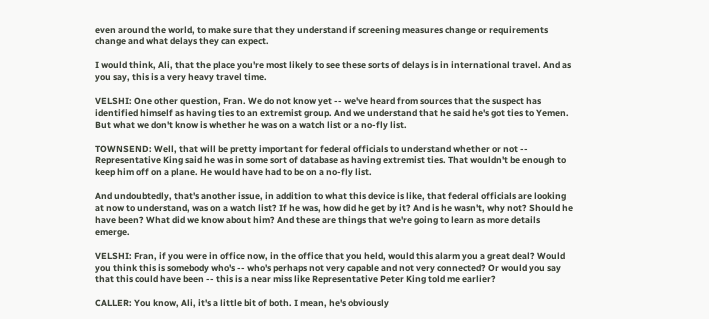even around the world, to make sure that they understand if screening measures change or requirements change and what delays they can expect.

I would think, Ali, that the place you're most likely to see these sorts of delays is in international travel. And as you say, this is a very heavy travel time.

VELSHI: One other question, Fran. We do not know yet -- we've heard from sources that the suspect has identified himself as having ties to an extremist group. And we understand that he said he's got ties to Yemen. But what we don't know is whether he was on a watch list or a no-fly list.

TOWNSEND: Well, that will be pretty important for federal officials to understand whether or not -- Representative King said he was in some sort of database as having extremist ties. That wouldn't be enough to keep him off on a plane. He would have had to be on a no-fly list.

And undoubtedly, that's another issue, in addition to what this device is like, that federal officials are looking at now to understand, was on a watch list? If he was, how did he get by it? And is he wasn't, why not? Should he have been? What did we know about him? And these are things that we're going to learn as more details emerge.

VELSHI: Fran, if you were in office now, in the office that you held, would this alarm you a great deal? Would you think this is somebody who's -- who's perhaps not very capable and not very connected? Or would you say that this could have been -- this is a near miss like Representative Peter King told me earlier?

CALLER: You know, Ali, it's a little bit of both. I mean, he's obviously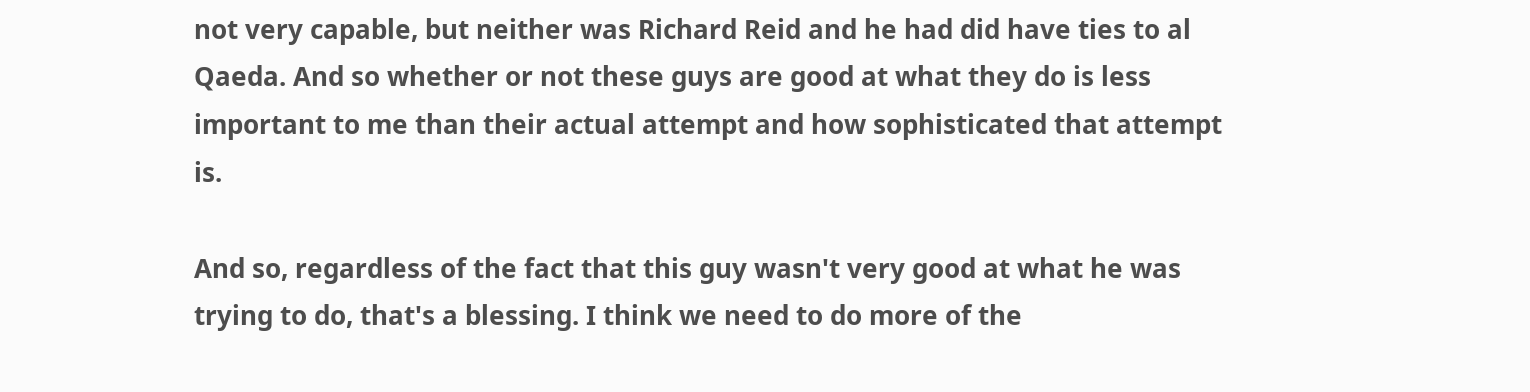not very capable, but neither was Richard Reid and he had did have ties to al Qaeda. And so whether or not these guys are good at what they do is less important to me than their actual attempt and how sophisticated that attempt is.

And so, regardless of the fact that this guy wasn't very good at what he was trying to do, that's a blessing. I think we need to do more of the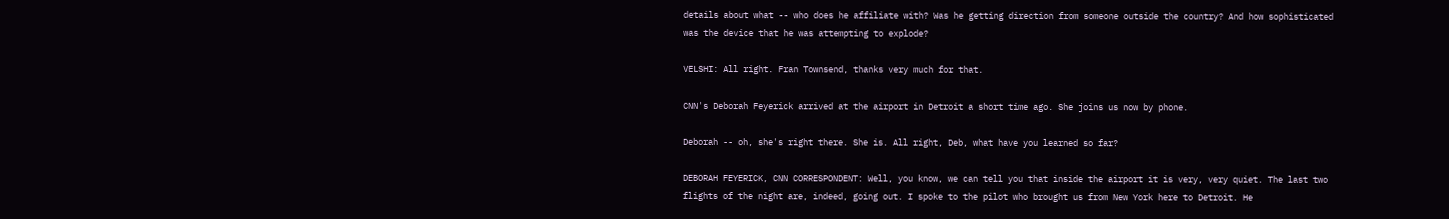details about what -- who does he affiliate with? Was he getting direction from someone outside the country? And how sophisticated was the device that he was attempting to explode?

VELSHI: All right. Fran Townsend, thanks very much for that.

CNN's Deborah Feyerick arrived at the airport in Detroit a short time ago. She joins us now by phone.

Deborah -- oh, she's right there. She is. All right, Deb, what have you learned so far?

DEBORAH FEYERICK, CNN CORRESPONDENT: Well, you know, we can tell you that inside the airport it is very, very quiet. The last two flights of the night are, indeed, going out. I spoke to the pilot who brought us from New York here to Detroit. He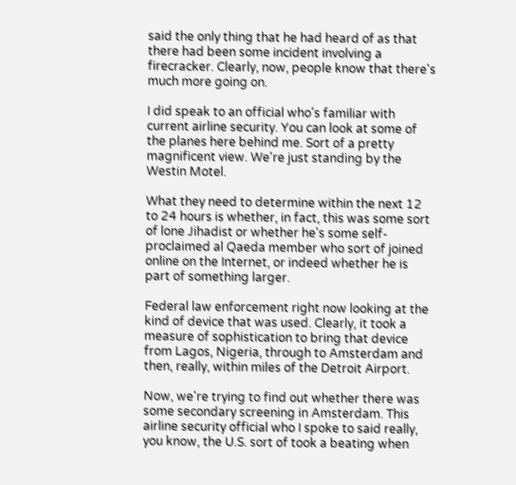said the only thing that he had heard of as that there had been some incident involving a firecracker. Clearly, now, people know that there's much more going on.

I did speak to an official who's familiar with current airline security. You can look at some of the planes here behind me. Sort of a pretty magnificent view. We're just standing by the Westin Motel.

What they need to determine within the next 12 to 24 hours is whether, in fact, this was some sort of lone Jihadist or whether he's some self-proclaimed al Qaeda member who sort of joined online on the Internet, or indeed whether he is part of something larger.

Federal law enforcement right now looking at the kind of device that was used. Clearly, it took a measure of sophistication to bring that device from Lagos, Nigeria, through to Amsterdam and then, really, within miles of the Detroit Airport.

Now, we're trying to find out whether there was some secondary screening in Amsterdam. This airline security official who I spoke to said really, you know, the U.S. sort of took a beating when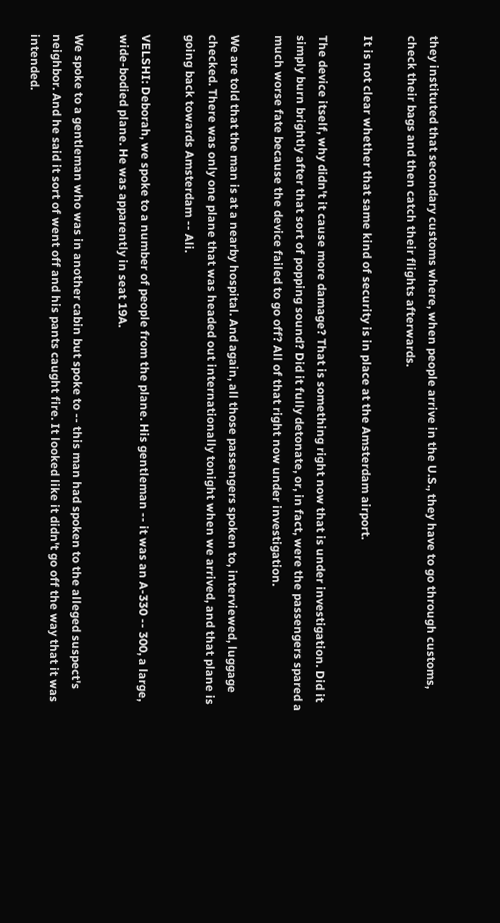they instituted that secondary customs where, when people arrive in the U.S., they have to go through customs, check their bags and then catch their flights afterwards.

It is not clear whether that same kind of security is in place at the Amsterdam airport.

The device itself, why didn't it cause more damage? That is something right now that is under investigation. Did it simply burn brightly after that sort of popping sound? Did it fully detonate, or, in fact, were the passengers spared a much worse fate because the device failed to go off? All of that right now under investigation.

We are told that the man is at a nearby hospital. And again, all those passengers spoken to, interviewed, luggage checked. There was only one plane that was headed out internationally tonight when we arrived, and that plane is going back towards Amsterdam -- Ali.

VELSHI: Deborah, we spoke to a number of people from the plane. His gentleman -- it was an A-330 -- 300, a large, wide-bodied plane. He was apparently in seat 19A.

We spoke to a gentleman who was in another cabin but spoke to -- this man had spoken to the alleged suspect's neighbor. And he said it sort of went off and his pants caught fire. It looked like it didn't go off the way that it was intended.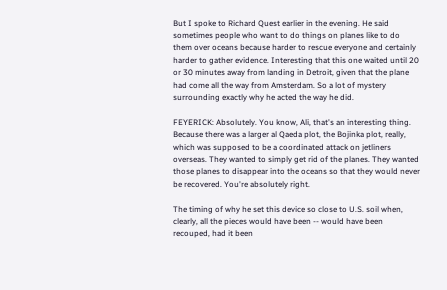But I spoke to Richard Quest earlier in the evening. He said sometimes people who want to do things on planes like to do them over oceans because harder to rescue everyone and certainly harder to gather evidence. Interesting that this one waited until 20 or 30 minutes away from landing in Detroit, given that the plane had come all the way from Amsterdam. So a lot of mystery surrounding exactly why he acted the way he did.

FEYERICK: Absolutely. You know, Ali, that's an interesting thing. Because there was a larger al Qaeda plot, the Bojinka plot, really, which was supposed to be a coordinated attack on jetliners overseas. They wanted to simply get rid of the planes. They wanted those planes to disappear into the oceans so that they would never be recovered. You're absolutely right.

The timing of why he set this device so close to U.S. soil when, clearly, all the pieces would have been -- would have been recouped, had it been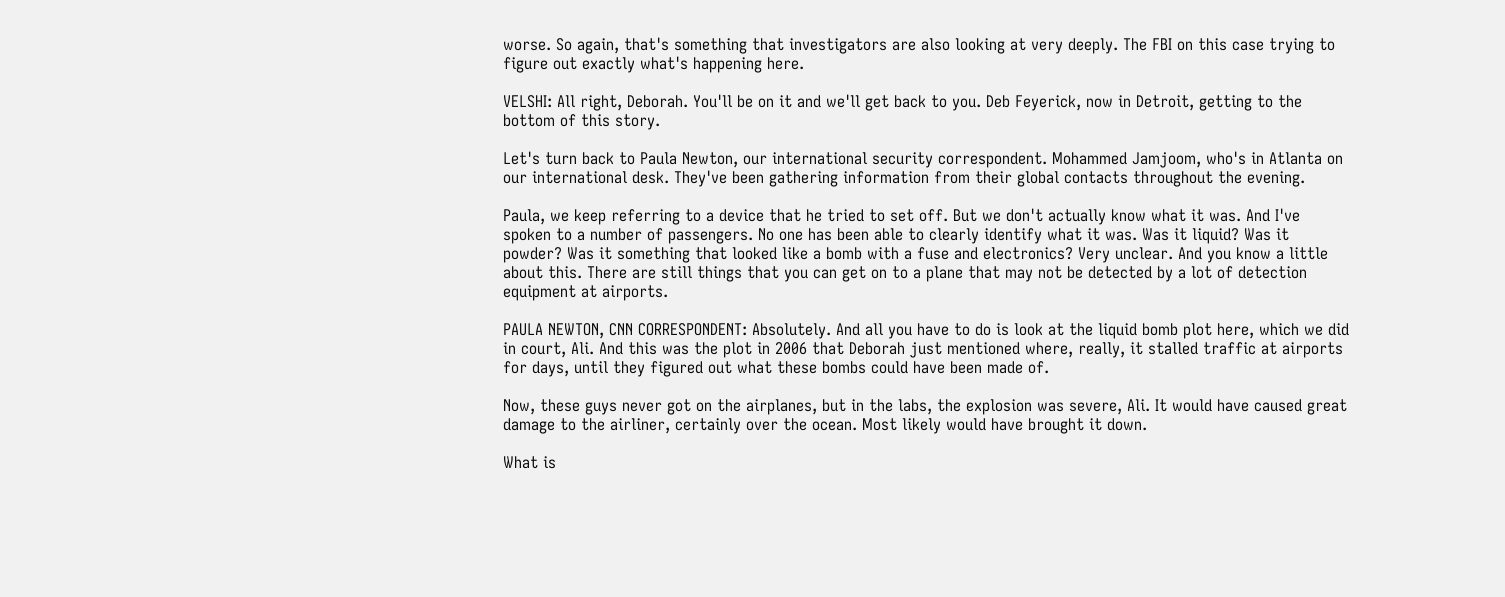worse. So again, that's something that investigators are also looking at very deeply. The FBI on this case trying to figure out exactly what's happening here.

VELSHI: All right, Deborah. You'll be on it and we'll get back to you. Deb Feyerick, now in Detroit, getting to the bottom of this story.

Let's turn back to Paula Newton, our international security correspondent. Mohammed Jamjoom, who's in Atlanta on our international desk. They've been gathering information from their global contacts throughout the evening.

Paula, we keep referring to a device that he tried to set off. But we don't actually know what it was. And I've spoken to a number of passengers. No one has been able to clearly identify what it was. Was it liquid? Was it powder? Was it something that looked like a bomb with a fuse and electronics? Very unclear. And you know a little about this. There are still things that you can get on to a plane that may not be detected by a lot of detection equipment at airports.

PAULA NEWTON, CNN CORRESPONDENT: Absolutely. And all you have to do is look at the liquid bomb plot here, which we did in court, Ali. And this was the plot in 2006 that Deborah just mentioned where, really, it stalled traffic at airports for days, until they figured out what these bombs could have been made of.

Now, these guys never got on the airplanes, but in the labs, the explosion was severe, Ali. It would have caused great damage to the airliner, certainly over the ocean. Most likely would have brought it down.

What is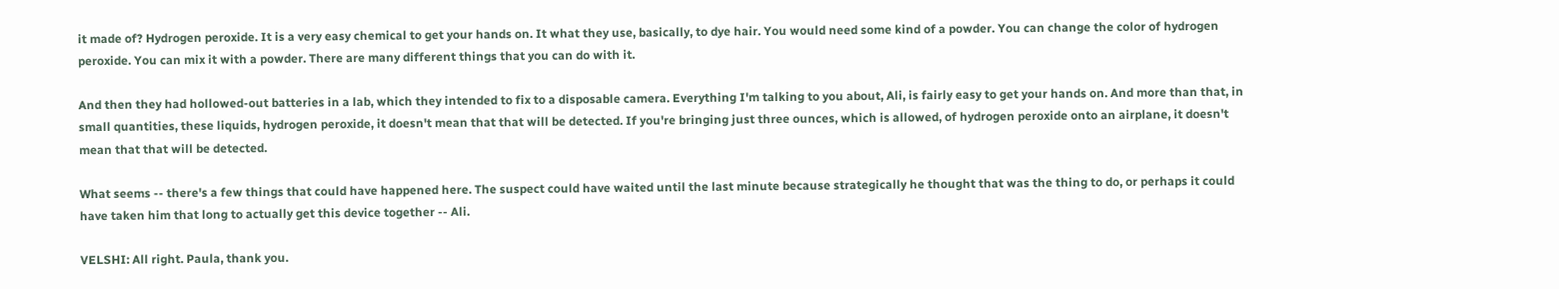it made of? Hydrogen peroxide. It is a very easy chemical to get your hands on. It what they use, basically, to dye hair. You would need some kind of a powder. You can change the color of hydrogen peroxide. You can mix it with a powder. There are many different things that you can do with it.

And then they had hollowed-out batteries in a lab, which they intended to fix to a disposable camera. Everything I'm talking to you about, Ali, is fairly easy to get your hands on. And more than that, in small quantities, these liquids, hydrogen peroxide, it doesn't mean that that will be detected. If you're bringing just three ounces, which is allowed, of hydrogen peroxide onto an airplane, it doesn't mean that that will be detected.

What seems -- there's a few things that could have happened here. The suspect could have waited until the last minute because strategically he thought that was the thing to do, or perhaps it could have taken him that long to actually get this device together -- Ali.

VELSHI: All right. Paula, thank you.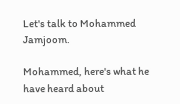Let's talk to Mohammed Jamjoom.

Mohammed, here's what he have heard about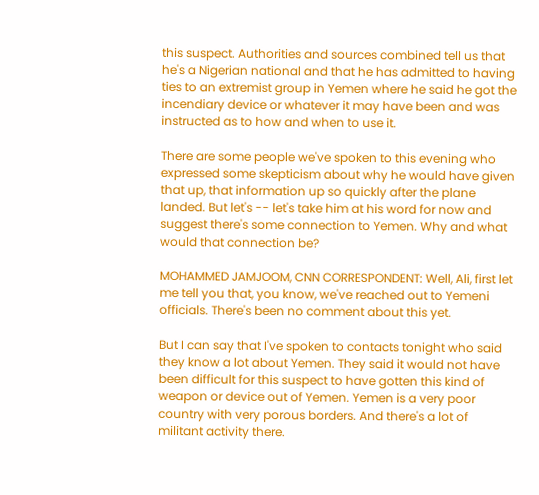this suspect. Authorities and sources combined tell us that he's a Nigerian national and that he has admitted to having ties to an extremist group in Yemen where he said he got the incendiary device or whatever it may have been and was instructed as to how and when to use it.

There are some people we've spoken to this evening who expressed some skepticism about why he would have given that up, that information up so quickly after the plane landed. But let's -- let's take him at his word for now and suggest there's some connection to Yemen. Why and what would that connection be?

MOHAMMED JAMJOOM, CNN CORRESPONDENT: Well, Ali, first let me tell you that, you know, we've reached out to Yemeni officials. There's been no comment about this yet.

But I can say that I've spoken to contacts tonight who said they know a lot about Yemen. They said it would not have been difficult for this suspect to have gotten this kind of weapon or device out of Yemen. Yemen is a very poor country with very porous borders. And there's a lot of militant activity there.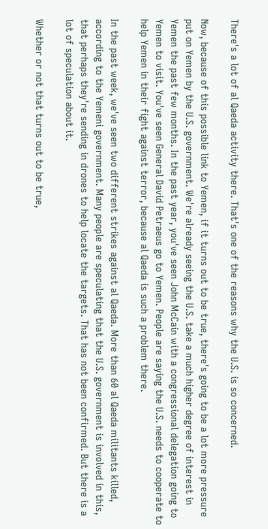There's a lot of al Qaeda activity there. That's one of the reasons why the U.S. is so concerned.

Now, because of this possible link to Yemen, if it turns out to be true, there's going to be a lot more pressure put on Yemen by the U.S. government. We're already seeing the U.S. take a much higher degree of interest in Yemen the past few months. In the past year, you've seen John McCain with a congressional delegation going to Yemen to visit. You've seen General David Petraeus go to Yemen. People are saying the U.S. needs to cooperate to help Yemen in their fight against terror, because al Qaeda is such a problem there.

In the past week, we've seen two different strikes against al Qaeda. More than 60 al Qaeda militants killed, according to the Yemeni government. Many people are speculating that the U.S. government is involved in this, that perhaps they're sending in drones to help locate the targets. That has not been confirmed. But there is a lot of speculation about it.

Whether or not that turns out to be true,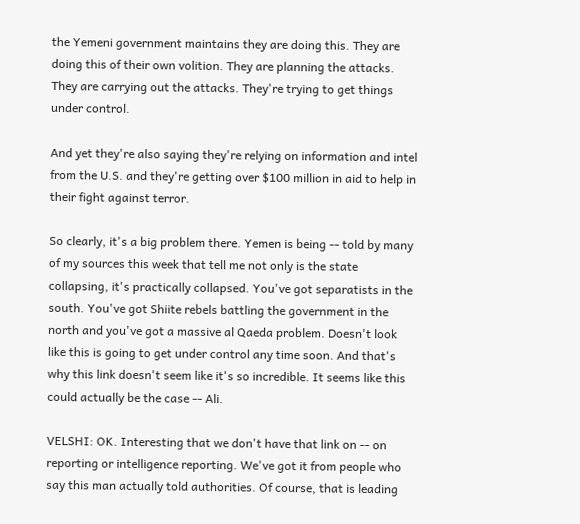the Yemeni government maintains they are doing this. They are doing this of their own volition. They are planning the attacks. They are carrying out the attacks. They're trying to get things under control.

And yet they're also saying they're relying on information and intel from the U.S. and they're getting over $100 million in aid to help in their fight against terror.

So clearly, it's a big problem there. Yemen is being -- told by many of my sources this week that tell me not only is the state collapsing, it's practically collapsed. You've got separatists in the south. You've got Shiite rebels battling the government in the north and you've got a massive al Qaeda problem. Doesn't look like this is going to get under control any time soon. And that's why this link doesn't seem like it's so incredible. It seems like this could actually be the case -- Ali.

VELSHI: OK. Interesting that we don't have that link on -- on reporting or intelligence reporting. We've got it from people who say this man actually told authorities. Of course, that is leading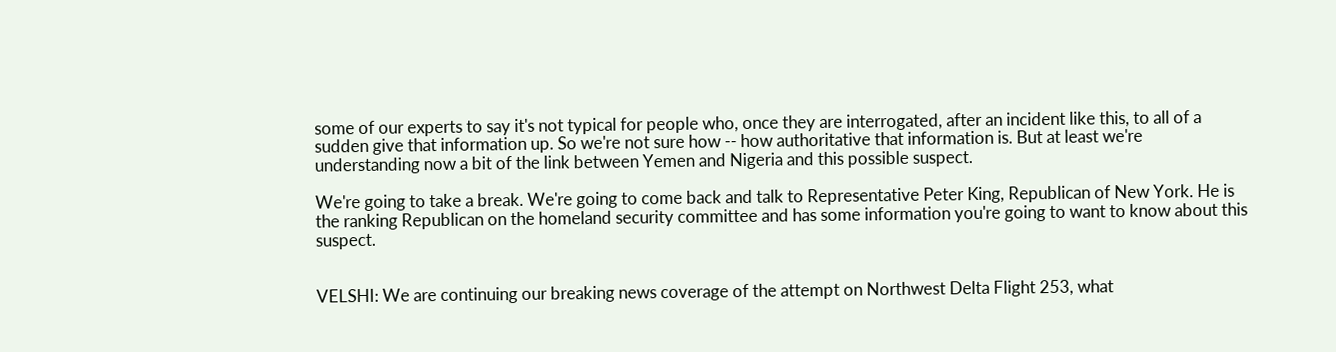some of our experts to say it's not typical for people who, once they are interrogated, after an incident like this, to all of a sudden give that information up. So we're not sure how -- how authoritative that information is. But at least we're understanding now a bit of the link between Yemen and Nigeria and this possible suspect.

We're going to take a break. We're going to come back and talk to Representative Peter King, Republican of New York. He is the ranking Republican on the homeland security committee and has some information you're going to want to know about this suspect.


VELSHI: We are continuing our breaking news coverage of the attempt on Northwest Delta Flight 253, what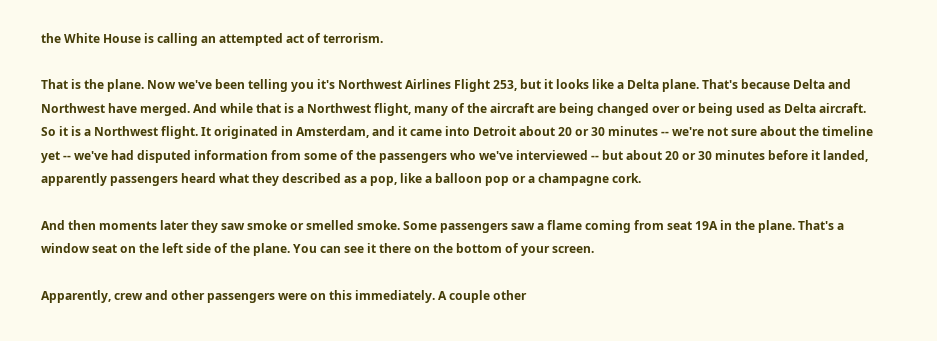the White House is calling an attempted act of terrorism.

That is the plane. Now we've been telling you it's Northwest Airlines Flight 253, but it looks like a Delta plane. That's because Delta and Northwest have merged. And while that is a Northwest flight, many of the aircraft are being changed over or being used as Delta aircraft. So it is a Northwest flight. It originated in Amsterdam, and it came into Detroit about 20 or 30 minutes -- we're not sure about the timeline yet -- we've had disputed information from some of the passengers who we've interviewed -- but about 20 or 30 minutes before it landed, apparently passengers heard what they described as a pop, like a balloon pop or a champagne cork.

And then moments later they saw smoke or smelled smoke. Some passengers saw a flame coming from seat 19A in the plane. That's a window seat on the left side of the plane. You can see it there on the bottom of your screen.

Apparently, crew and other passengers were on this immediately. A couple other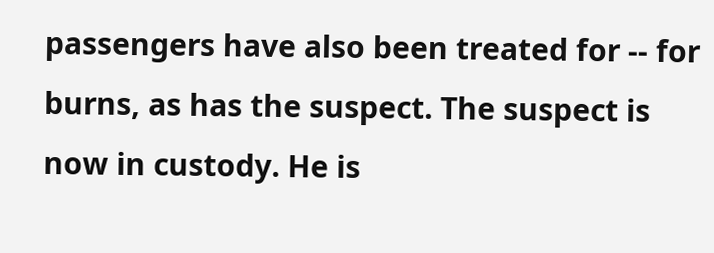passengers have also been treated for -- for burns, as has the suspect. The suspect is now in custody. He is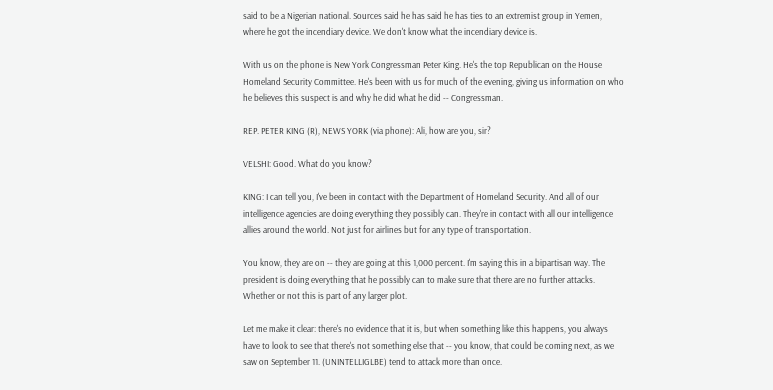said to be a Nigerian national. Sources said he has said he has ties to an extremist group in Yemen, where he got the incendiary device. We don't know what the incendiary device is.

With us on the phone is New York Congressman Peter King. He's the top Republican on the House Homeland Security Committee. He's been with us for much of the evening, giving us information on who he believes this suspect is and why he did what he did -- Congressman.

REP. PETER KING (R), NEWS YORK (via phone): Ali, how are you, sir?

VELSHI: Good. What do you know?

KING: I can tell you, I've been in contact with the Department of Homeland Security. And all of our intelligence agencies are doing everything they possibly can. They're in contact with all our intelligence allies around the world. Not just for airlines but for any type of transportation.

You know, they are on -- they are going at this 1,000 percent. I'm saying this in a bipartisan way. The president is doing everything that he possibly can to make sure that there are no further attacks. Whether or not this is part of any larger plot.

Let me make it clear: there's no evidence that it is, but when something like this happens, you always have to look to see that there's not something else that -- you know, that could be coming next, as we saw on September 11. (UNINTELLIGLBE) tend to attack more than once.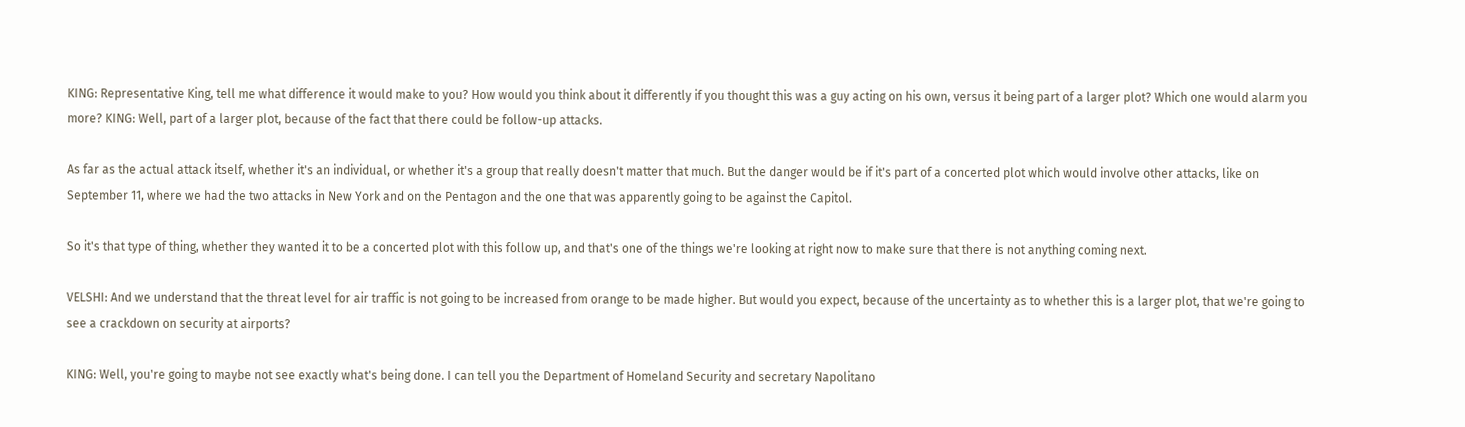KING: Representative King, tell me what difference it would make to you? How would you think about it differently if you thought this was a guy acting on his own, versus it being part of a larger plot? Which one would alarm you more? KING: Well, part of a larger plot, because of the fact that there could be follow-up attacks.

As far as the actual attack itself, whether it's an individual, or whether it's a group that really doesn't matter that much. But the danger would be if it's part of a concerted plot which would involve other attacks, like on September 11, where we had the two attacks in New York and on the Pentagon and the one that was apparently going to be against the Capitol.

So it's that type of thing, whether they wanted it to be a concerted plot with this follow up, and that's one of the things we're looking at right now to make sure that there is not anything coming next.

VELSHI: And we understand that the threat level for air traffic is not going to be increased from orange to be made higher. But would you expect, because of the uncertainty as to whether this is a larger plot, that we're going to see a crackdown on security at airports?

KING: Well, you're going to maybe not see exactly what's being done. I can tell you the Department of Homeland Security and secretary Napolitano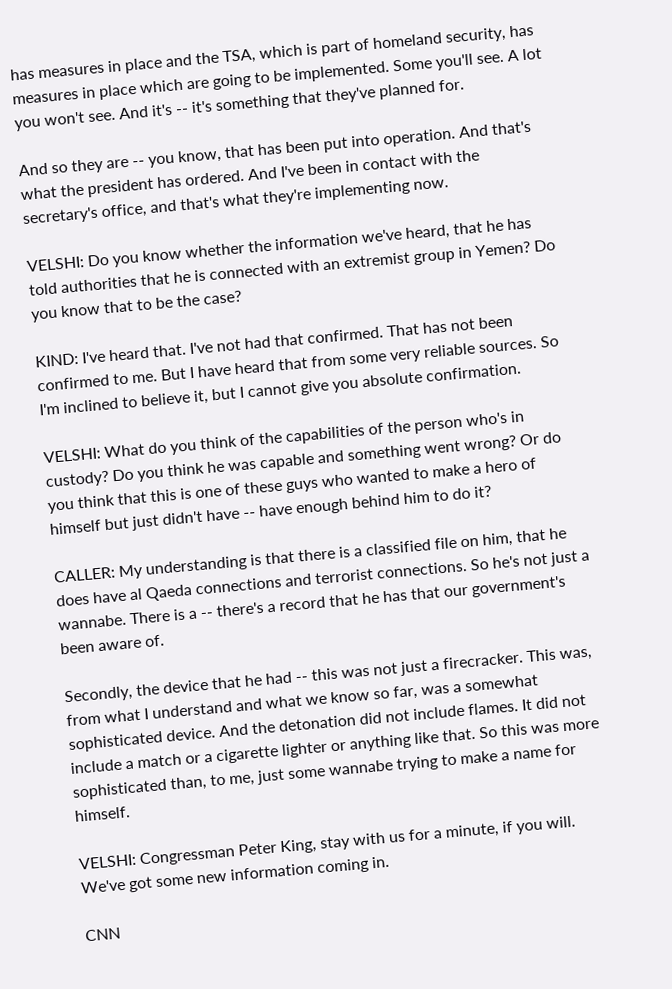has measures in place and the TSA, which is part of homeland security, has measures in place which are going to be implemented. Some you'll see. A lot you won't see. And it's -- it's something that they've planned for.

And so they are -- you know, that has been put into operation. And that's what the president has ordered. And I've been in contact with the secretary's office, and that's what they're implementing now.

VELSHI: Do you know whether the information we've heard, that he has told authorities that he is connected with an extremist group in Yemen? Do you know that to be the case?

KIND: I've heard that. I've not had that confirmed. That has not been confirmed to me. But I have heard that from some very reliable sources. So I'm inclined to believe it, but I cannot give you absolute confirmation.

VELSHI: What do you think of the capabilities of the person who's in custody? Do you think he was capable and something went wrong? Or do you think that this is one of these guys who wanted to make a hero of himself but just didn't have -- have enough behind him to do it?

CALLER: My understanding is that there is a classified file on him, that he does have al Qaeda connections and terrorist connections. So he's not just a wannabe. There is a -- there's a record that he has that our government's been aware of.

Secondly, the device that he had -- this was not just a firecracker. This was, from what I understand and what we know so far, was a somewhat sophisticated device. And the detonation did not include flames. It did not include a match or a cigarette lighter or anything like that. So this was more sophisticated than, to me, just some wannabe trying to make a name for himself.

VELSHI: Congressman Peter King, stay with us for a minute, if you will. We've got some new information coming in.

CNN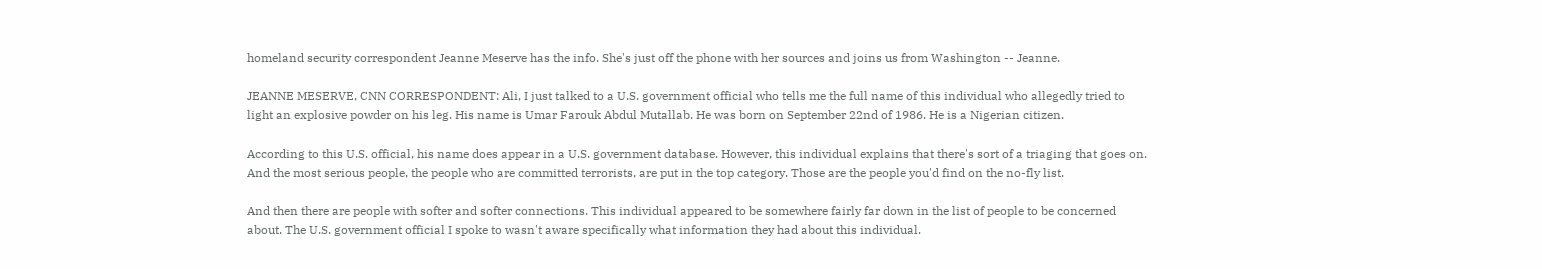homeland security correspondent Jeanne Meserve has the info. She's just off the phone with her sources and joins us from Washington -- Jeanne.

JEANNE MESERVE, CNN CORRESPONDENT: Ali, I just talked to a U.S. government official who tells me the full name of this individual who allegedly tried to light an explosive powder on his leg. His name is Umar Farouk Abdul Mutallab. He was born on September 22nd of 1986. He is a Nigerian citizen.

According to this U.S. official, his name does appear in a U.S. government database. However, this individual explains that there's sort of a triaging that goes on. And the most serious people, the people who are committed terrorists, are put in the top category. Those are the people you'd find on the no-fly list.

And then there are people with softer and softer connections. This individual appeared to be somewhere fairly far down in the list of people to be concerned about. The U.S. government official I spoke to wasn't aware specifically what information they had about this individual.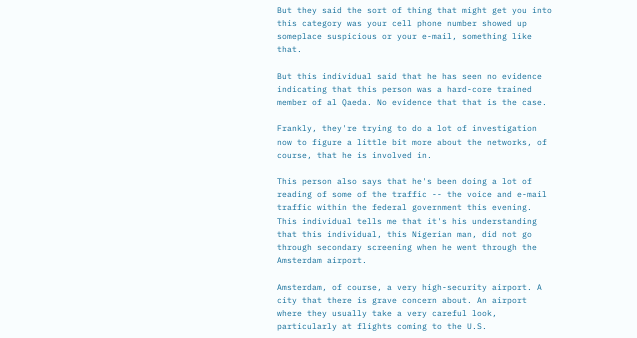But they said the sort of thing that might get you into this category was your cell phone number showed up someplace suspicious or your e-mail, something like that.

But this individual said that he has seen no evidence indicating that this person was a hard-core trained member of al Qaeda. No evidence that that is the case.

Frankly, they're trying to do a lot of investigation now to figure a little bit more about the networks, of course, that he is involved in.

This person also says that he's been doing a lot of reading of some of the traffic -- the voice and e-mail traffic within the federal government this evening. This individual tells me that it's his understanding that this individual, this Nigerian man, did not go through secondary screening when he went through the Amsterdam airport.

Amsterdam, of course, a very high-security airport. A city that there is grave concern about. An airport where they usually take a very careful look, particularly at flights coming to the U.S.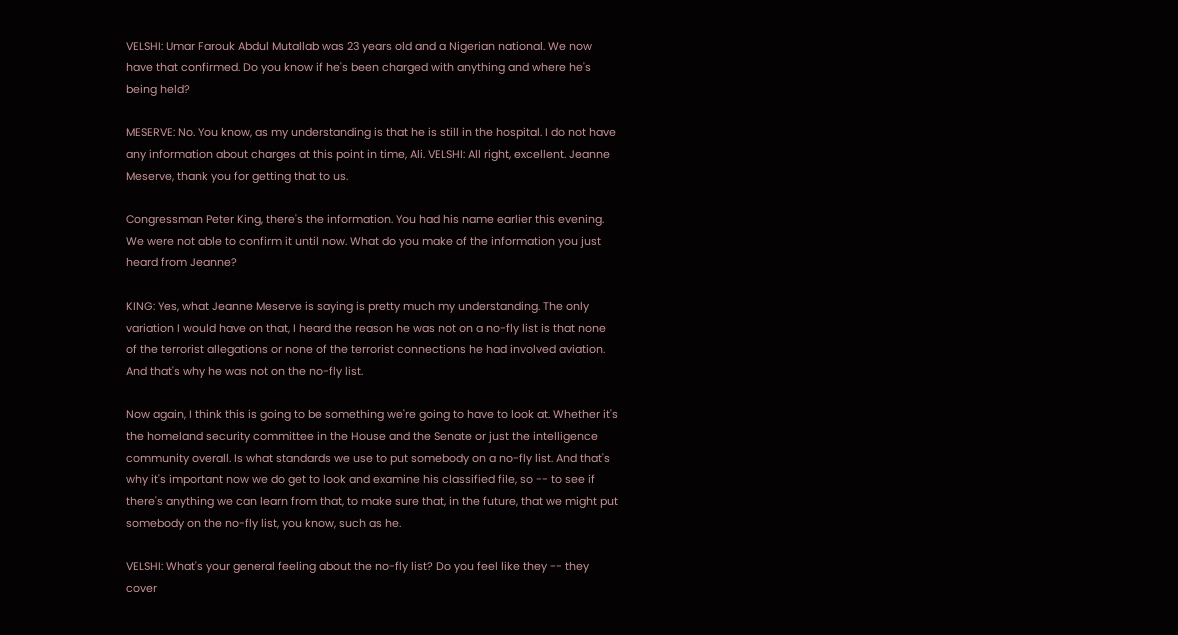VELSHI: Umar Farouk Abdul Mutallab was 23 years old and a Nigerian national. We now have that confirmed. Do you know if he's been charged with anything and where he's being held?

MESERVE: No. You know, as my understanding is that he is still in the hospital. I do not have any information about charges at this point in time, Ali. VELSHI: All right, excellent. Jeanne Meserve, thank you for getting that to us.

Congressman Peter King, there's the information. You had his name earlier this evening. We were not able to confirm it until now. What do you make of the information you just heard from Jeanne?

KING: Yes, what Jeanne Meserve is saying is pretty much my understanding. The only variation I would have on that, I heard the reason he was not on a no-fly list is that none of the terrorist allegations or none of the terrorist connections he had involved aviation. And that's why he was not on the no-fly list.

Now again, I think this is going to be something we're going to have to look at. Whether it's the homeland security committee in the House and the Senate or just the intelligence community overall. Is what standards we use to put somebody on a no-fly list. And that's why it's important now we do get to look and examine his classified file, so -- to see if there's anything we can learn from that, to make sure that, in the future, that we might put somebody on the no-fly list, you know, such as he.

VELSHI: What's your general feeling about the no-fly list? Do you feel like they -- they cover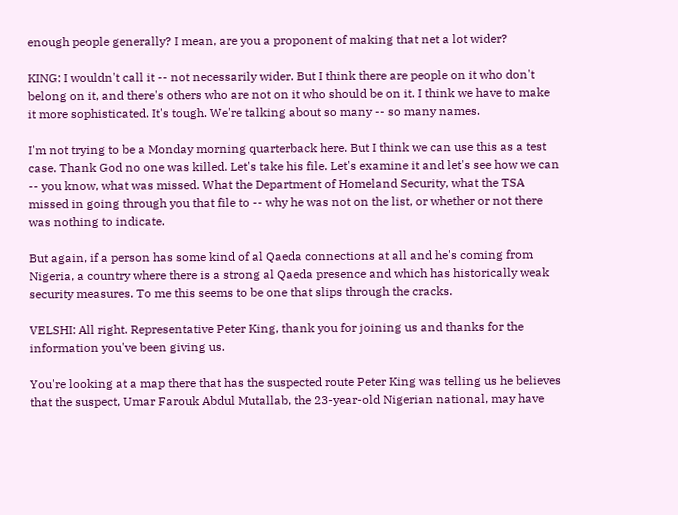enough people generally? I mean, are you a proponent of making that net a lot wider?

KING: I wouldn't call it -- not necessarily wider. But I think there are people on it who don't belong on it, and there's others who are not on it who should be on it. I think we have to make it more sophisticated. It's tough. We're talking about so many -- so many names.

I'm not trying to be a Monday morning quarterback here. But I think we can use this as a test case. Thank God no one was killed. Let's take his file. Let's examine it and let's see how we can -- you know, what was missed. What the Department of Homeland Security, what the TSA missed in going through you that file to -- why he was not on the list, or whether or not there was nothing to indicate.

But again, if a person has some kind of al Qaeda connections at all and he's coming from Nigeria, a country where there is a strong al Qaeda presence and which has historically weak security measures. To me this seems to be one that slips through the cracks.

VELSHI: All right. Representative Peter King, thank you for joining us and thanks for the information you've been giving us.

You're looking at a map there that has the suspected route Peter King was telling us he believes that the suspect, Umar Farouk Abdul Mutallab, the 23-year-old Nigerian national, may have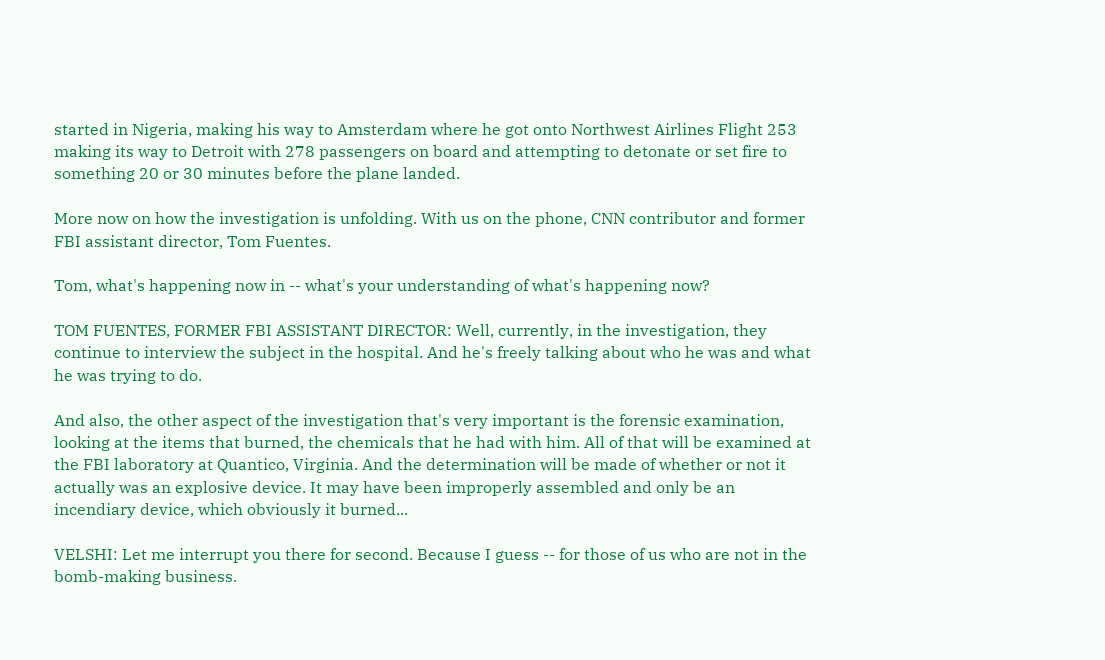started in Nigeria, making his way to Amsterdam where he got onto Northwest Airlines Flight 253 making its way to Detroit with 278 passengers on board and attempting to detonate or set fire to something 20 or 30 minutes before the plane landed.

More now on how the investigation is unfolding. With us on the phone, CNN contributor and former FBI assistant director, Tom Fuentes.

Tom, what's happening now in -- what's your understanding of what's happening now?

TOM FUENTES, FORMER FBI ASSISTANT DIRECTOR: Well, currently, in the investigation, they continue to interview the subject in the hospital. And he's freely talking about who he was and what he was trying to do.

And also, the other aspect of the investigation that's very important is the forensic examination, looking at the items that burned, the chemicals that he had with him. All of that will be examined at the FBI laboratory at Quantico, Virginia. And the determination will be made of whether or not it actually was an explosive device. It may have been improperly assembled and only be an incendiary device, which obviously it burned...

VELSHI: Let me interrupt you there for second. Because I guess -- for those of us who are not in the bomb-making business.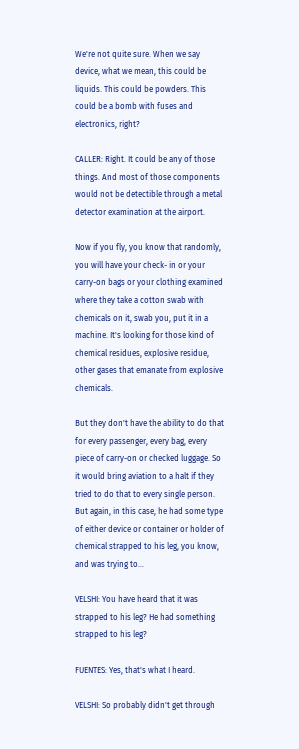We're not quite sure. When we say device, what we mean, this could be liquids. This could be powders. This could be a bomb with fuses and electronics, right?

CALLER: Right. It could be any of those things. And most of those components would not be detectible through a metal detector examination at the airport.

Now if you fly, you know that randomly, you will have your check- in or your carry-on bags or your clothing examined where they take a cotton swab with chemicals on it, swab you, put it in a machine. It's looking for those kind of chemical residues, explosive residue, other gases that emanate from explosive chemicals.

But they don't have the ability to do that for every passenger, every bag, every piece of carry-on or checked luggage. So it would bring aviation to a halt if they tried to do that to every single person. But again, in this case, he had some type of either device or container or holder of chemical strapped to his leg, you know, and was trying to...

VELSHI: You have heard that it was strapped to his leg? He had something strapped to his leg?

FUENTES: Yes, that's what I heard.

VELSHI: So probably didn't get through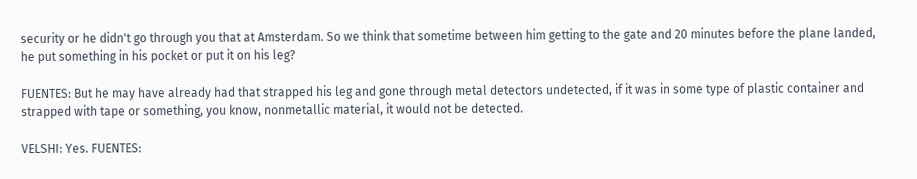security or he didn't go through you that at Amsterdam. So we think that sometime between him getting to the gate and 20 minutes before the plane landed, he put something in his pocket or put it on his leg?

FUENTES: But he may have already had that strapped his leg and gone through metal detectors undetected, if it was in some type of plastic container and strapped with tape or something, you know, nonmetallic material, it would not be detected.

VELSHI: Yes. FUENTES: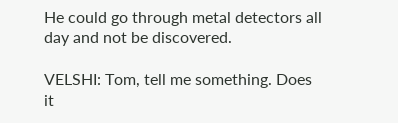He could go through metal detectors all day and not be discovered.

VELSHI: Tom, tell me something. Does it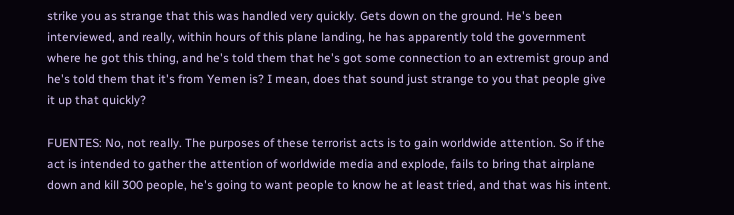strike you as strange that this was handled very quickly. Gets down on the ground. He's been interviewed, and really, within hours of this plane landing, he has apparently told the government where he got this thing, and he's told them that he's got some connection to an extremist group and he's told them that it's from Yemen is? I mean, does that sound just strange to you that people give it up that quickly?

FUENTES: No, not really. The purposes of these terrorist acts is to gain worldwide attention. So if the act is intended to gather the attention of worldwide media and explode, fails to bring that airplane down and kill 300 people, he's going to want people to know he at least tried, and that was his intent.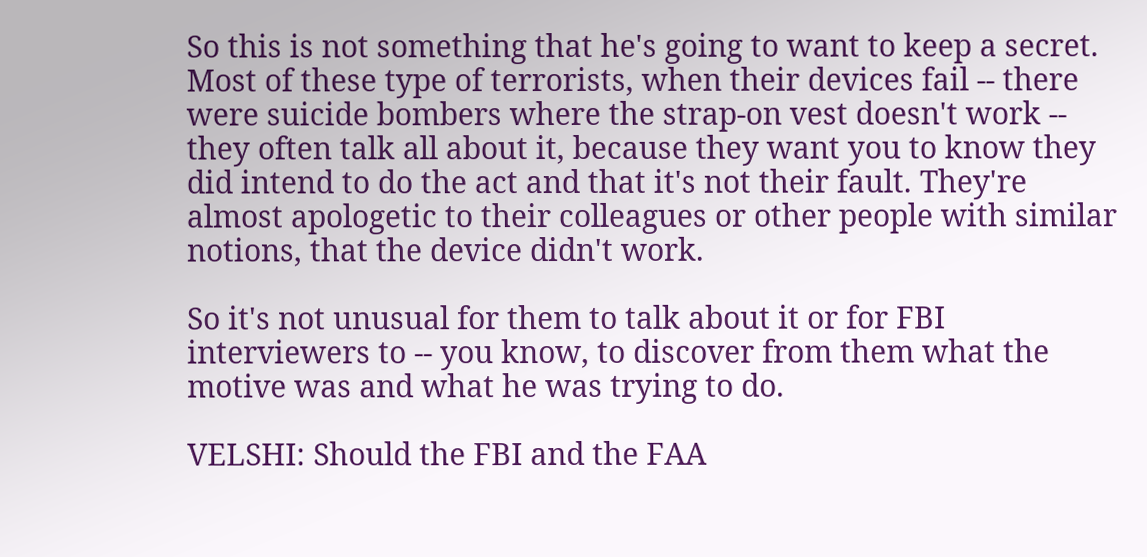So this is not something that he's going to want to keep a secret. Most of these type of terrorists, when their devices fail -- there were suicide bombers where the strap-on vest doesn't work -- they often talk all about it, because they want you to know they did intend to do the act and that it's not their fault. They're almost apologetic to their colleagues or other people with similar notions, that the device didn't work.

So it's not unusual for them to talk about it or for FBI interviewers to -- you know, to discover from them what the motive was and what he was trying to do.

VELSHI: Should the FBI and the FAA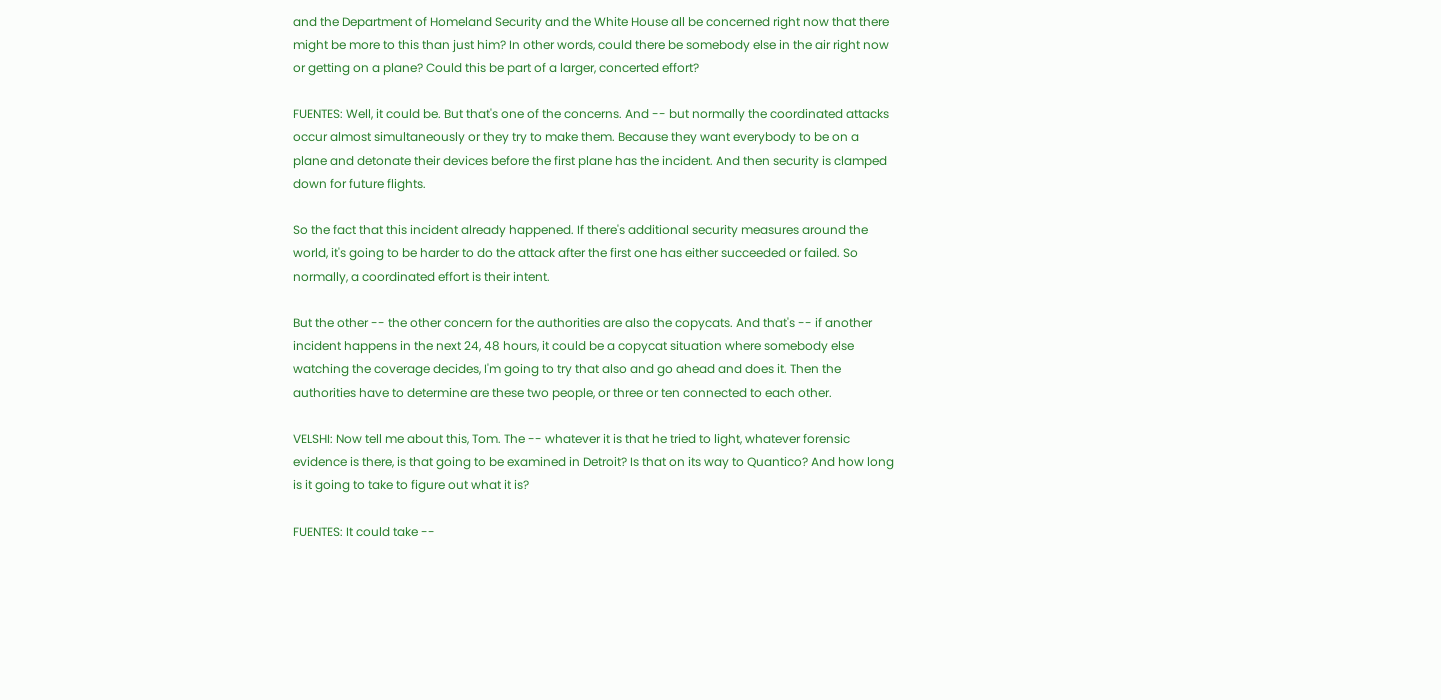and the Department of Homeland Security and the White House all be concerned right now that there might be more to this than just him? In other words, could there be somebody else in the air right now or getting on a plane? Could this be part of a larger, concerted effort?

FUENTES: Well, it could be. But that's one of the concerns. And -- but normally the coordinated attacks occur almost simultaneously or they try to make them. Because they want everybody to be on a plane and detonate their devices before the first plane has the incident. And then security is clamped down for future flights.

So the fact that this incident already happened. If there's additional security measures around the world, it's going to be harder to do the attack after the first one has either succeeded or failed. So normally, a coordinated effort is their intent.

But the other -- the other concern for the authorities are also the copycats. And that's -- if another incident happens in the next 24, 48 hours, it could be a copycat situation where somebody else watching the coverage decides, I'm going to try that also and go ahead and does it. Then the authorities have to determine are these two people, or three or ten connected to each other.

VELSHI: Now tell me about this, Tom. The -- whatever it is that he tried to light, whatever forensic evidence is there, is that going to be examined in Detroit? Is that on its way to Quantico? And how long is it going to take to figure out what it is?

FUENTES: It could take --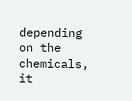depending on the chemicals, it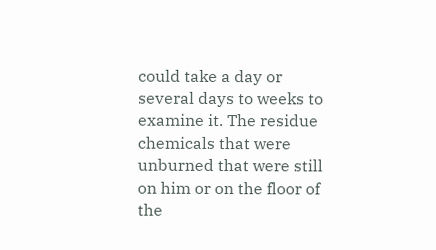could take a day or several days to weeks to examine it. The residue chemicals that were unburned that were still on him or on the floor of the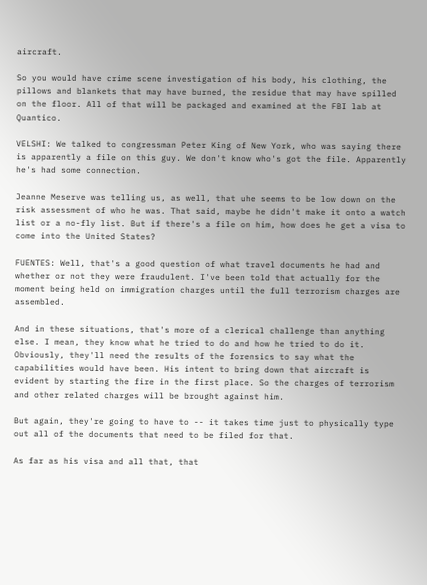aircraft.

So you would have crime scene investigation of his body, his clothing, the pillows and blankets that may have burned, the residue that may have spilled on the floor. All of that will be packaged and examined at the FBI lab at Quantico.

VELSHI: We talked to congressman Peter King of New York, who was saying there is apparently a file on this guy. We don't know who's got the file. Apparently he's had some connection.

Jeanne Meserve was telling us, as well, that uhe seems to be low down on the risk assessment of who he was. That said, maybe he didn't make it onto a watch list or a no-fly list. But if there's a file on him, how does he get a visa to come into the United States?

FUENTES: Well, that's a good question of what travel documents he had and whether or not they were fraudulent. I've been told that actually for the moment being held on immigration charges until the full terrorism charges are assembled.

And in these situations, that's more of a clerical challenge than anything else. I mean, they know what he tried to do and how he tried to do it. Obviously, they'll need the results of the forensics to say what the capabilities would have been. His intent to bring down that aircraft is evident by starting the fire in the first place. So the charges of terrorism and other related charges will be brought against him.

But again, they're going to have to -- it takes time just to physically type out all of the documents that need to be filed for that.

As far as his visa and all that, that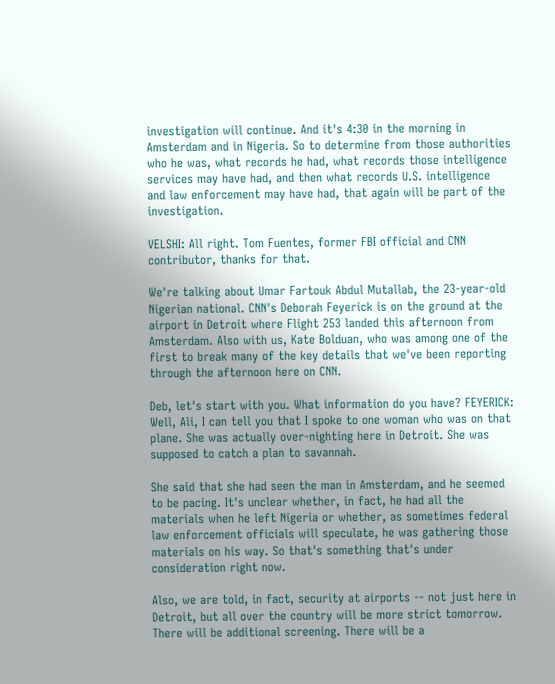investigation will continue. And it's 4:30 in the morning in Amsterdam and in Nigeria. So to determine from those authorities who he was, what records he had, what records those intelligence services may have had, and then what records U.S. intelligence and law enforcement may have had, that again will be part of the investigation.

VELSHI: All right. Tom Fuentes, former FBI official and CNN contributor, thanks for that.

We're talking about Umar Fartouk Abdul Mutallab, the 23-year-old Nigerian national. CNN's Deborah Feyerick is on the ground at the airport in Detroit where Flight 253 landed this afternoon from Amsterdam. Also with us, Kate Bolduan, who was among one of the first to break many of the key details that we've been reporting through the afternoon here on CNN.

Deb, let's start with you. What information do you have? FEYERICK: Well, Ali, I can tell you that I spoke to one woman who was on that plane. She was actually over-nighting here in Detroit. She was supposed to catch a plan to savannah.

She said that she had seen the man in Amsterdam, and he seemed to be pacing. It's unclear whether, in fact, he had all the materials when he left Nigeria or whether, as sometimes federal law enforcement officials will speculate, he was gathering those materials on his way. So that's something that's under consideration right now.

Also, we are told, in fact, security at airports -- not just here in Detroit, but all over the country will be more strict tomorrow. There will be additional screening. There will be a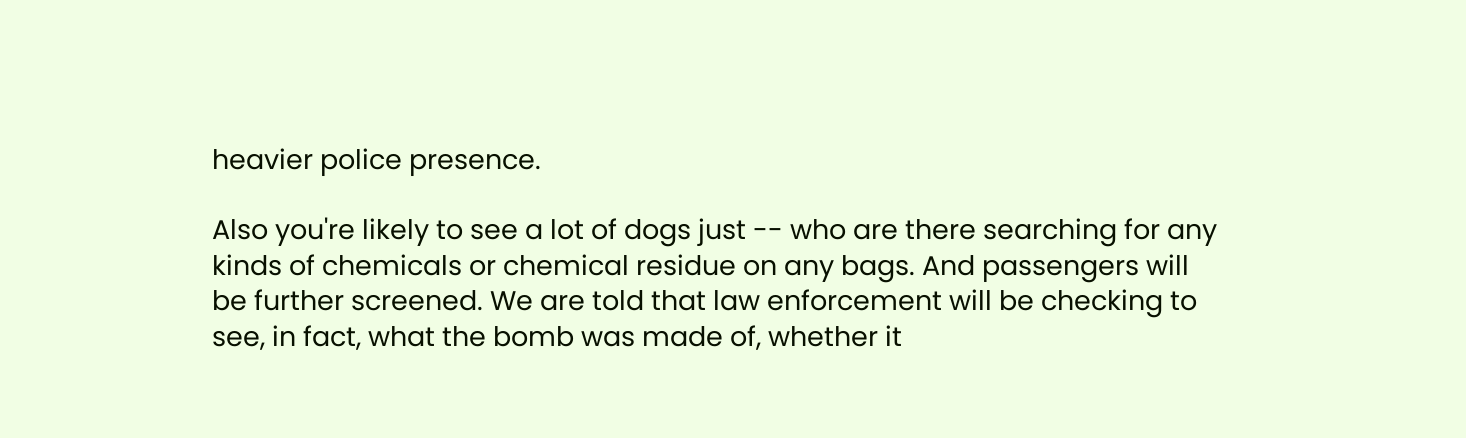heavier police presence.

Also you're likely to see a lot of dogs just -- who are there searching for any kinds of chemicals or chemical residue on any bags. And passengers will be further screened. We are told that law enforcement will be checking to see, in fact, what the bomb was made of, whether it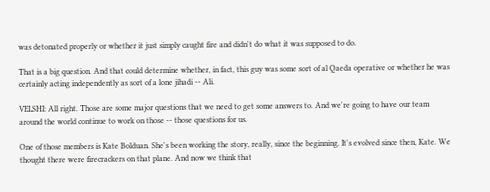was detonated properly or whether it just simply caught fire and didn't do what it was supposed to do.

That is a big question. And that could determine whether, in fact, this guy was some sort of al Qaeda operative or whether he was certainly acting independently as sort of a lone jihadi -- Ali.

VELSHI: All right. Those are some major questions that we need to get some answers to. And we're going to have our team around the world continue to work on those -- those questions for us.

One of those members is Kate Bolduan. She's been working the story, really, since the beginning. It's evolved since then, Kate. We thought there were firecrackers on that plane. And now we think that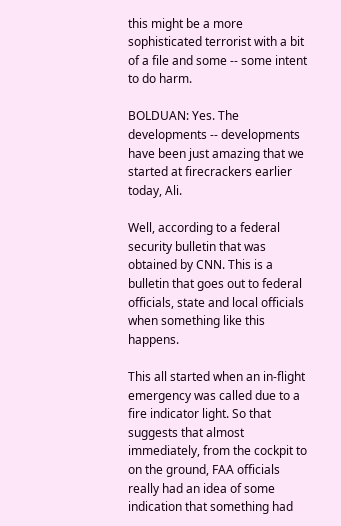this might be a more sophisticated terrorist with a bit of a file and some -- some intent to do harm.

BOLDUAN: Yes. The developments -- developments have been just amazing that we started at firecrackers earlier today, Ali.

Well, according to a federal security bulletin that was obtained by CNN. This is a bulletin that goes out to federal officials, state and local officials when something like this happens.

This all started when an in-flight emergency was called due to a fire indicator light. So that suggests that almost immediately, from the cockpit to on the ground, FAA officials really had an idea of some indication that something had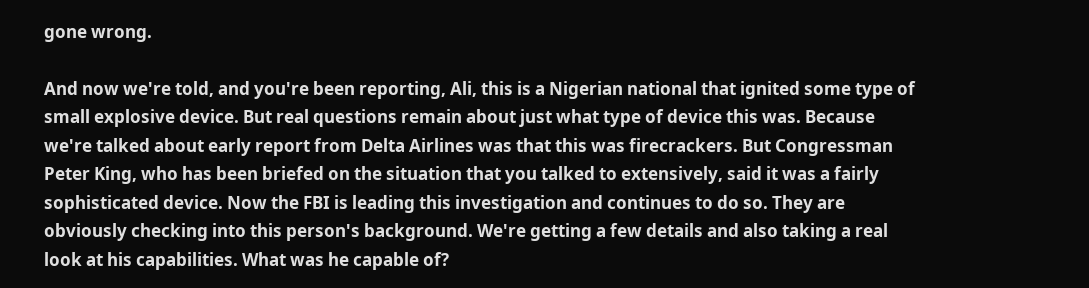gone wrong.

And now we're told, and you're been reporting, Ali, this is a Nigerian national that ignited some type of small explosive device. But real questions remain about just what type of device this was. Because we're talked about early report from Delta Airlines was that this was firecrackers. But Congressman Peter King, who has been briefed on the situation that you talked to extensively, said it was a fairly sophisticated device. Now the FBI is leading this investigation and continues to do so. They are obviously checking into this person's background. We're getting a few details and also taking a real look at his capabilities. What was he capable of?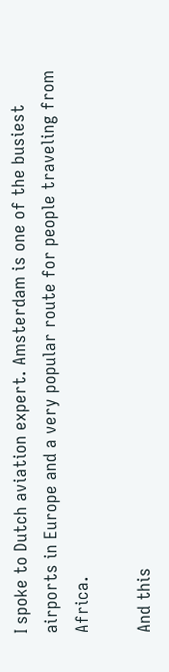I spoke to Dutch aviation expert. Amsterdam is one of the busiest airports in Europe and a very popular route for people traveling from Africa.

And this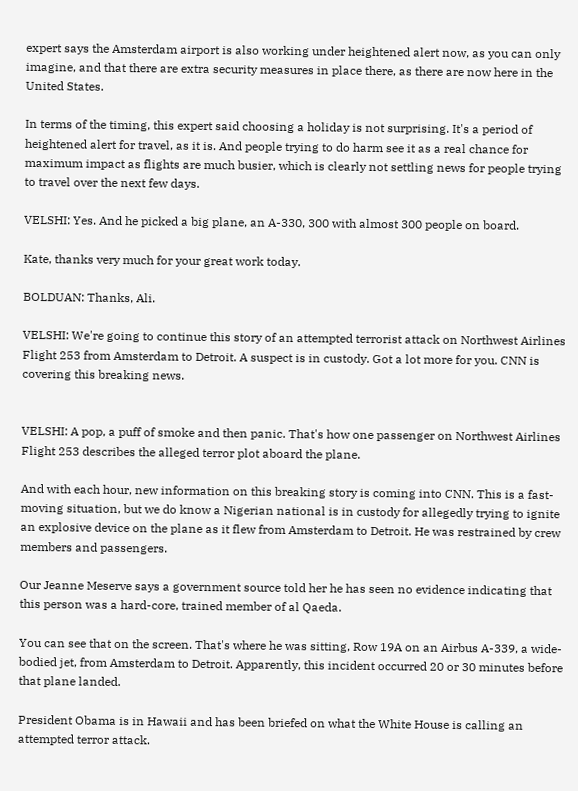expert says the Amsterdam airport is also working under heightened alert now, as you can only imagine, and that there are extra security measures in place there, as there are now here in the United States.

In terms of the timing, this expert said choosing a holiday is not surprising. It's a period of heightened alert for travel, as it is. And people trying to do harm see it as a real chance for maximum impact as flights are much busier, which is clearly not settling news for people trying to travel over the next few days.

VELSHI: Yes. And he picked a big plane, an A-330, 300 with almost 300 people on board.

Kate, thanks very much for your great work today.

BOLDUAN: Thanks, Ali.

VELSHI: We're going to continue this story of an attempted terrorist attack on Northwest Airlines Flight 253 from Amsterdam to Detroit. A suspect is in custody. Got a lot more for you. CNN is covering this breaking news.


VELSHI: A pop, a puff of smoke and then panic. That's how one passenger on Northwest Airlines Flight 253 describes the alleged terror plot aboard the plane.

And with each hour, new information on this breaking story is coming into CNN. This is a fast-moving situation, but we do know a Nigerian national is in custody for allegedly trying to ignite an explosive device on the plane as it flew from Amsterdam to Detroit. He was restrained by crew members and passengers.

Our Jeanne Meserve says a government source told her he has seen no evidence indicating that this person was a hard-core, trained member of al Qaeda.

You can see that on the screen. That's where he was sitting, Row 19A on an Airbus A-339, a wide-bodied jet, from Amsterdam to Detroit. Apparently, this incident occurred 20 or 30 minutes before that plane landed.

President Obama is in Hawaii and has been briefed on what the White House is calling an attempted terror attack.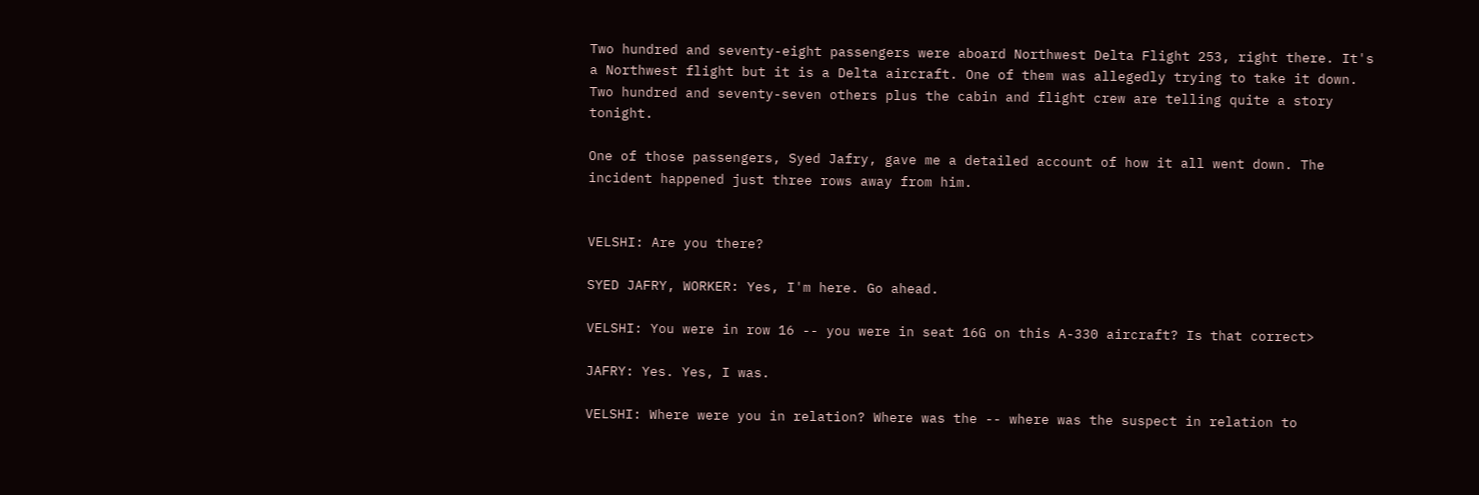Two hundred and seventy-eight passengers were aboard Northwest Delta Flight 253, right there. It's a Northwest flight but it is a Delta aircraft. One of them was allegedly trying to take it down. Two hundred and seventy-seven others plus the cabin and flight crew are telling quite a story tonight.

One of those passengers, Syed Jafry, gave me a detailed account of how it all went down. The incident happened just three rows away from him.


VELSHI: Are you there?

SYED JAFRY, WORKER: Yes, I'm here. Go ahead.

VELSHI: You were in row 16 -- you were in seat 16G on this A-330 aircraft? Is that correct>

JAFRY: Yes. Yes, I was.

VELSHI: Where were you in relation? Where was the -- where was the suspect in relation to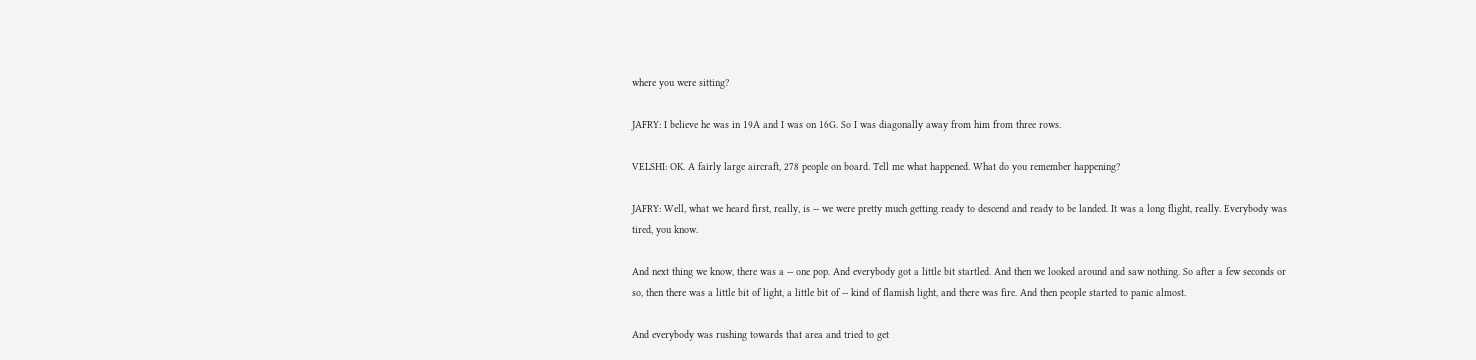where you were sitting?

JAFRY: I believe he was in 19A and I was on 16G. So I was diagonally away from him from three rows.

VELSHI: OK. A fairly large aircraft, 278 people on board. Tell me what happened. What do you remember happening?

JAFRY: Well, what we heard first, really, is -- we were pretty much getting ready to descend and ready to be landed. It was a long flight, really. Everybody was tired, you know.

And next thing we know, there was a -- one pop. And everybody got a little bit startled. And then we looked around and saw nothing. So after a few seconds or so, then there was a little bit of light, a little bit of -- kind of flamish light, and there was fire. And then people started to panic almost.

And everybody was rushing towards that area and tried to get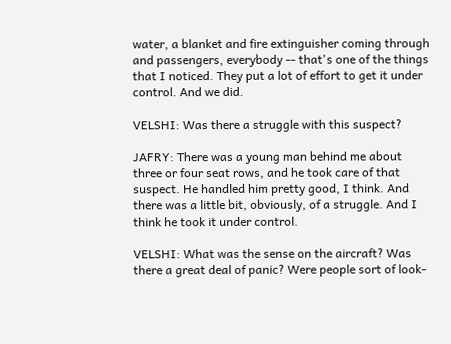water, a blanket and fire extinguisher coming through and passengers, everybody -- that's one of the things that I noticed. They put a lot of effort to get it under control. And we did.

VELSHI: Was there a struggle with this suspect?

JAFRY: There was a young man behind me about three or four seat rows, and he took care of that suspect. He handled him pretty good, I think. And there was a little bit, obviously, of a struggle. And I think he took it under control.

VELSHI: What was the sense on the aircraft? Was there a great deal of panic? Were people sort of look-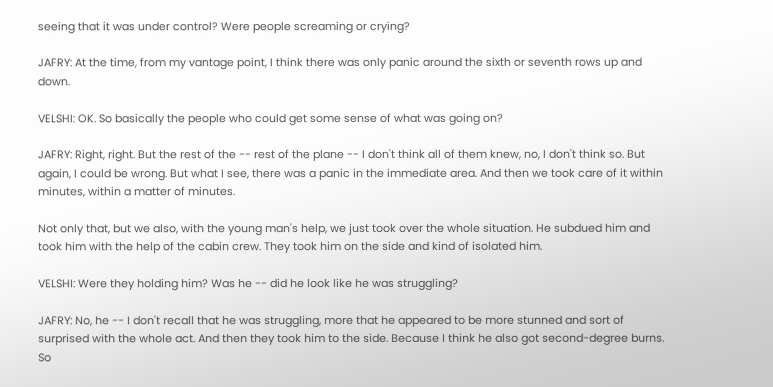seeing that it was under control? Were people screaming or crying?

JAFRY: At the time, from my vantage point, I think there was only panic around the sixth or seventh rows up and down.

VELSHI: OK. So basically the people who could get some sense of what was going on?

JAFRY: Right, right. But the rest of the -- rest of the plane -- I don't think all of them knew, no, I don't think so. But again, I could be wrong. But what I see, there was a panic in the immediate area. And then we took care of it within minutes, within a matter of minutes.

Not only that, but we also, with the young man's help, we just took over the whole situation. He subdued him and took him with the help of the cabin crew. They took him on the side and kind of isolated him.

VELSHI: Were they holding him? Was he -- did he look like he was struggling?

JAFRY: No, he -- I don't recall that he was struggling, more that he appeared to be more stunned and sort of surprised with the whole act. And then they took him to the side. Because I think he also got second-degree burns. So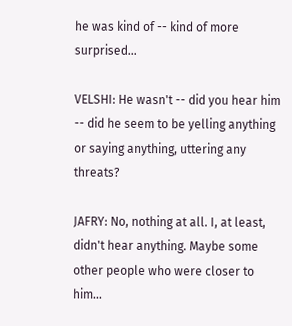he was kind of -- kind of more surprised...

VELSHI: He wasn't -- did you hear him -- did he seem to be yelling anything or saying anything, uttering any threats?

JAFRY: No, nothing at all. I, at least, didn't hear anything. Maybe some other people who were closer to him...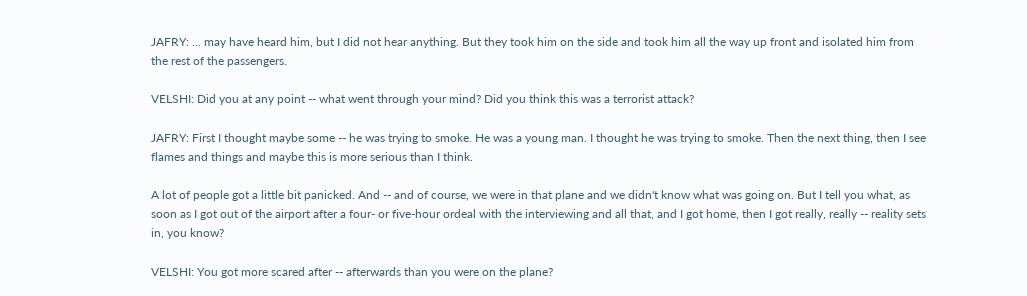JAFRY: ... may have heard him, but I did not hear anything. But they took him on the side and took him all the way up front and isolated him from the rest of the passengers.

VELSHI: Did you at any point -- what went through your mind? Did you think this was a terrorist attack?

JAFRY: First I thought maybe some -- he was trying to smoke. He was a young man. I thought he was trying to smoke. Then the next thing, then I see flames and things and maybe this is more serious than I think.

A lot of people got a little bit panicked. And -- and of course, we were in that plane and we didn't know what was going on. But I tell you what, as soon as I got out of the airport after a four- or five-hour ordeal with the interviewing and all that, and I got home, then I got really, really -- reality sets in, you know?

VELSHI: You got more scared after -- afterwards than you were on the plane?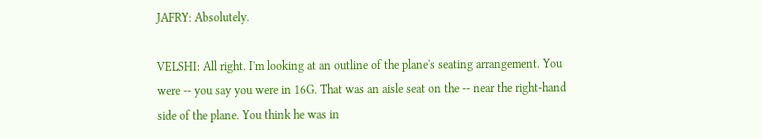JAFRY: Absolutely.

VELSHI: All right. I'm looking at an outline of the plane's seating arrangement. You were -- you say you were in 16G. That was an aisle seat on the -- near the right-hand side of the plane. You think he was in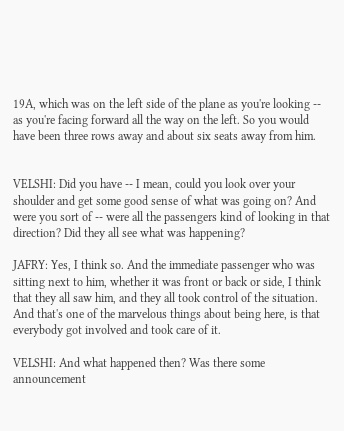19A, which was on the left side of the plane as you're looking -- as you're facing forward all the way on the left. So you would have been three rows away and about six seats away from him.


VELSHI: Did you have -- I mean, could you look over your shoulder and get some good sense of what was going on? And were you sort of -- were all the passengers kind of looking in that direction? Did they all see what was happening?

JAFRY: Yes, I think so. And the immediate passenger who was sitting next to him, whether it was front or back or side, I think that they all saw him, and they all took control of the situation. And that's one of the marvelous things about being here, is that everybody got involved and took care of it.

VELSHI: And what happened then? Was there some announcement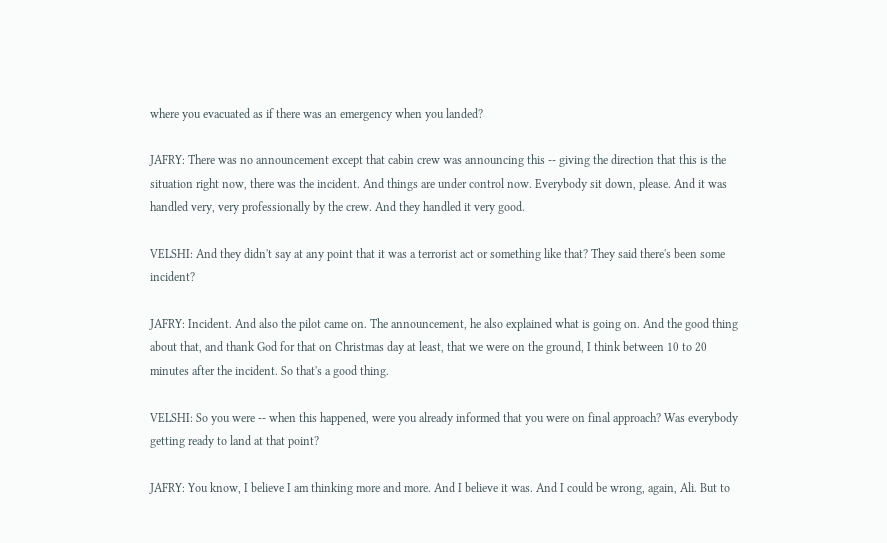where you evacuated as if there was an emergency when you landed?

JAFRY: There was no announcement except that cabin crew was announcing this -- giving the direction that this is the situation right now, there was the incident. And things are under control now. Everybody sit down, please. And it was handled very, very professionally by the crew. And they handled it very good.

VELSHI: And they didn't say at any point that it was a terrorist act or something like that? They said there's been some incident?

JAFRY: Incident. And also the pilot came on. The announcement, he also explained what is going on. And the good thing about that, and thank God for that on Christmas day at least, that we were on the ground, I think between 10 to 20 minutes after the incident. So that's a good thing.

VELSHI: So you were -- when this happened, were you already informed that you were on final approach? Was everybody getting ready to land at that point?

JAFRY: You know, I believe I am thinking more and more. And I believe it was. And I could be wrong, again, Ali. But to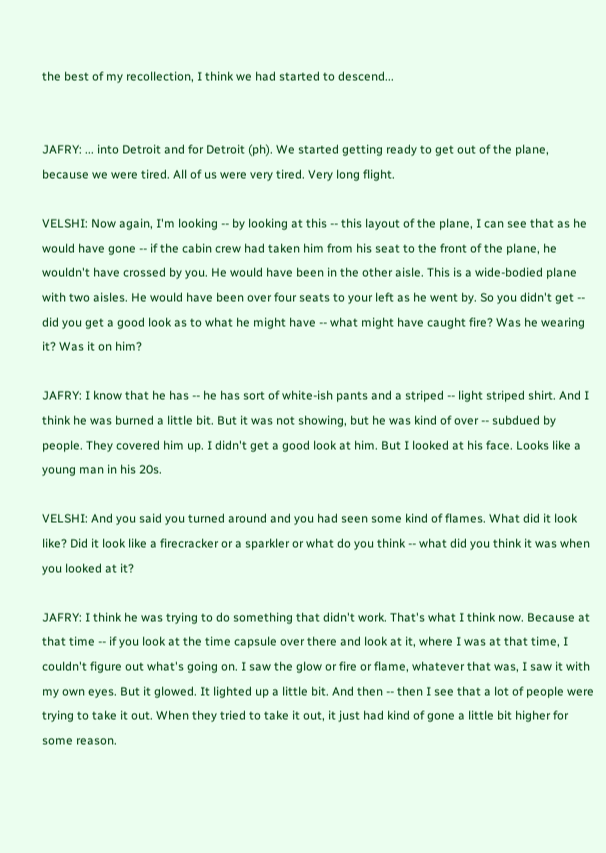the best of my recollection, I think we had started to descend...


JAFRY: ... into Detroit and for Detroit (ph). We started getting ready to get out of the plane, because we were tired. All of us were very tired. Very long flight.

VELSHI: Now again, I'm looking -- by looking at this -- this layout of the plane, I can see that as he would have gone -- if the cabin crew had taken him from his seat to the front of the plane, he wouldn't have crossed by you. He would have been in the other aisle. This is a wide-bodied plane with two aisles. He would have been over four seats to your left as he went by. So you didn't get -- did you get a good look as to what he might have -- what might have caught fire? Was he wearing it? Was it on him?

JAFRY: I know that he has -- he has sort of white-ish pants and a striped -- light striped shirt. And I think he was burned a little bit. But it was not showing, but he was kind of over -- subdued by people. They covered him up. I didn't get a good look at him. But I looked at his face. Looks like a young man in his 20s.

VELSHI: And you said you turned around and you had seen some kind of flames. What did it look like? Did it look like a firecracker or a sparkler or what do you think -- what did you think it was when you looked at it?

JAFRY: I think he was trying to do something that didn't work. That's what I think now. Because at that time -- if you look at the time capsule over there and look at it, where I was at that time, I couldn't figure out what's going on. I saw the glow or fire or flame, whatever that was, I saw it with my own eyes. But it glowed. It lighted up a little bit. And then -- then I see that a lot of people were trying to take it out. When they tried to take it out, it just had kind of gone a little bit higher for some reason.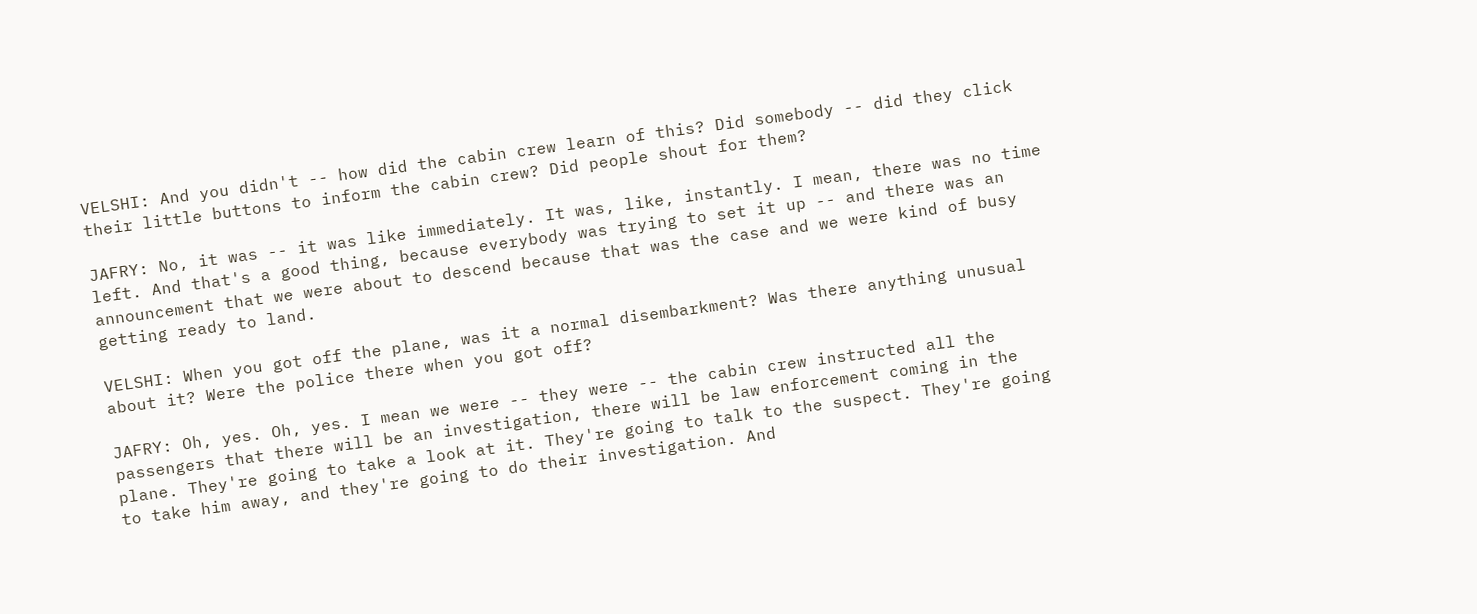VELSHI: And you didn't -- how did the cabin crew learn of this? Did somebody -- did they click their little buttons to inform the cabin crew? Did people shout for them?

JAFRY: No, it was -- it was like immediately. It was, like, instantly. I mean, there was no time left. And that's a good thing, because everybody was trying to set it up -- and there was an announcement that we were about to descend because that was the case and we were kind of busy getting ready to land.

VELSHI: When you got off the plane, was it a normal disembarkment? Was there anything unusual about it? Were the police there when you got off?

JAFRY: Oh, yes. Oh, yes. I mean we were -- they were -- the cabin crew instructed all the passengers that there will be an investigation, there will be law enforcement coming in the plane. They're going to take a look at it. They're going to talk to the suspect. They're going to take him away, and they're going to do their investigation. And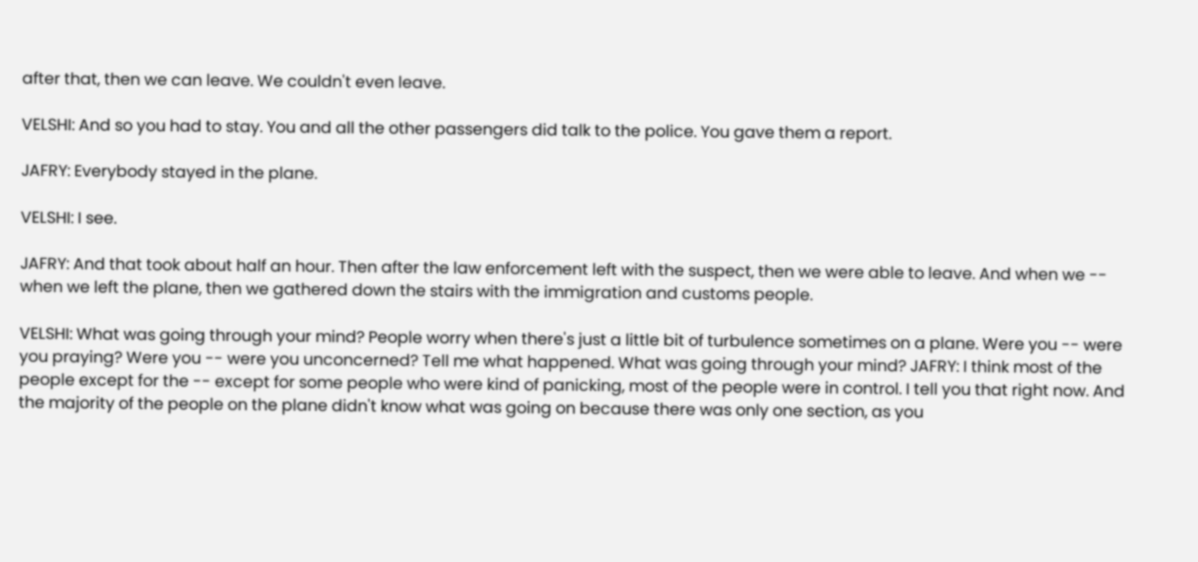after that, then we can leave. We couldn't even leave.

VELSHI: And so you had to stay. You and all the other passengers did talk to the police. You gave them a report.

JAFRY: Everybody stayed in the plane.

VELSHI: I see.

JAFRY: And that took about half an hour. Then after the law enforcement left with the suspect, then we were able to leave. And when we -- when we left the plane, then we gathered down the stairs with the immigration and customs people.

VELSHI: What was going through your mind? People worry when there's just a little bit of turbulence sometimes on a plane. Were you -- were you praying? Were you -- were you unconcerned? Tell me what happened. What was going through your mind? JAFRY: I think most of the people except for the -- except for some people who were kind of panicking, most of the people were in control. I tell you that right now. And the majority of the people on the plane didn't know what was going on because there was only one section, as you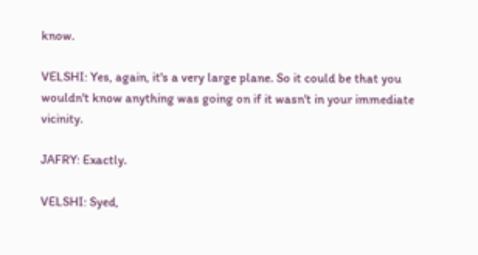know.

VELSHI: Yes, again, it's a very large plane. So it could be that you wouldn't know anything was going on if it wasn't in your immediate vicinity.

JAFRY: Exactly.

VELSHI: Syed,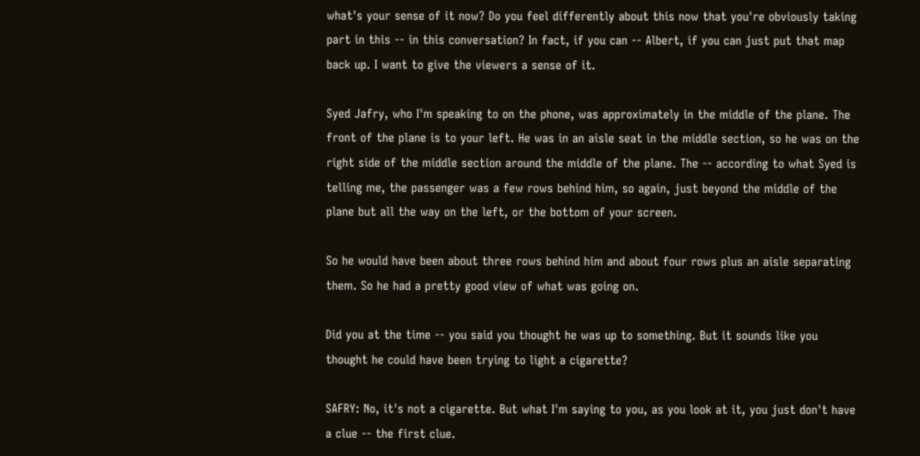what's your sense of it now? Do you feel differently about this now that you're obviously taking part in this -- in this conversation? In fact, if you can -- Albert, if you can just put that map back up. I want to give the viewers a sense of it.

Syed Jafry, who I'm speaking to on the phone, was approximately in the middle of the plane. The front of the plane is to your left. He was in an aisle seat in the middle section, so he was on the right side of the middle section around the middle of the plane. The -- according to what Syed is telling me, the passenger was a few rows behind him, so again, just beyond the middle of the plane but all the way on the left, or the bottom of your screen.

So he would have been about three rows behind him and about four rows plus an aisle separating them. So he had a pretty good view of what was going on.

Did you at the time -- you said you thought he was up to something. But it sounds like you thought he could have been trying to light a cigarette?

SAFRY: No, it's not a cigarette. But what I'm saying to you, as you look at it, you just don't have a clue -- the first clue.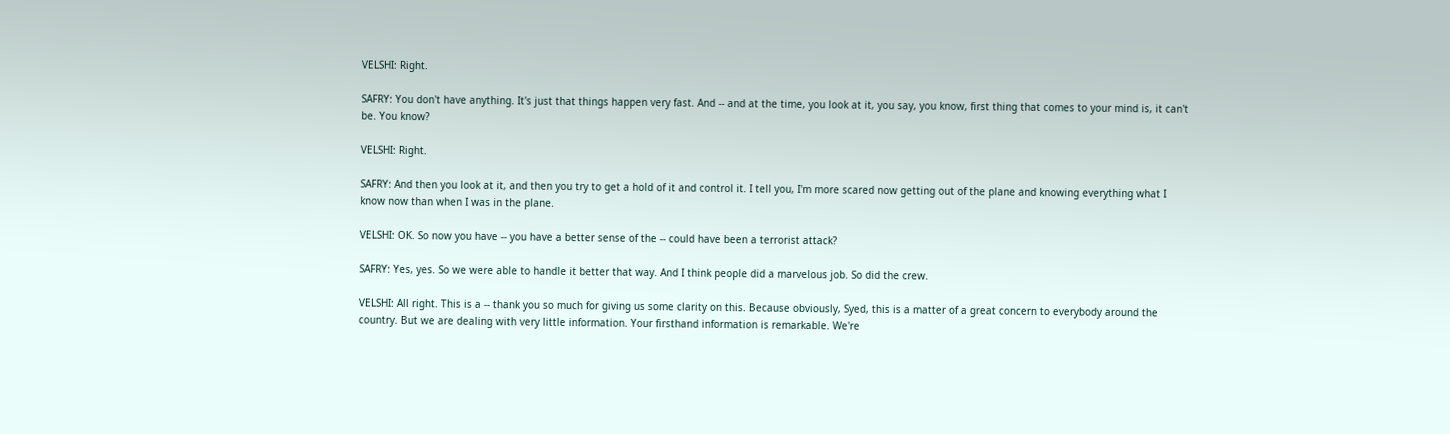VELSHI: Right.

SAFRY: You don't have anything. It's just that things happen very fast. And -- and at the time, you look at it, you say, you know, first thing that comes to your mind is, it can't be. You know?

VELSHI: Right.

SAFRY: And then you look at it, and then you try to get a hold of it and control it. I tell you, I'm more scared now getting out of the plane and knowing everything what I know now than when I was in the plane.

VELSHI: OK. So now you have -- you have a better sense of the -- could have been a terrorist attack?

SAFRY: Yes, yes. So we were able to handle it better that way. And I think people did a marvelous job. So did the crew.

VELSHI: All right. This is a -- thank you so much for giving us some clarity on this. Because obviously, Syed, this is a matter of a great concern to everybody around the country. But we are dealing with very little information. Your firsthand information is remarkable. We're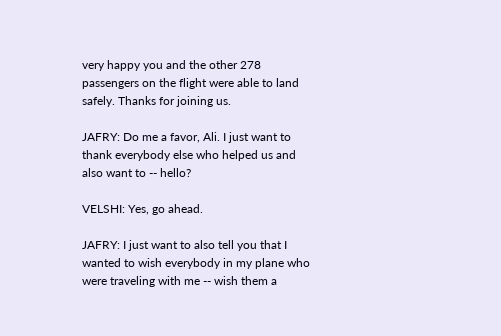very happy you and the other 278 passengers on the flight were able to land safely. Thanks for joining us.

JAFRY: Do me a favor, Ali. I just want to thank everybody else who helped us and also want to -- hello?

VELSHI: Yes, go ahead.

JAFRY: I just want to also tell you that I wanted to wish everybody in my plane who were traveling with me -- wish them a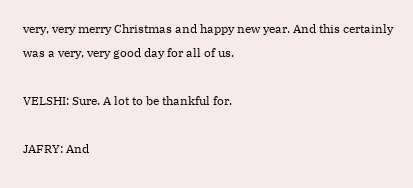very, very merry Christmas and happy new year. And this certainly was a very, very good day for all of us.

VELSHI: Sure. A lot to be thankful for.

JAFRY: And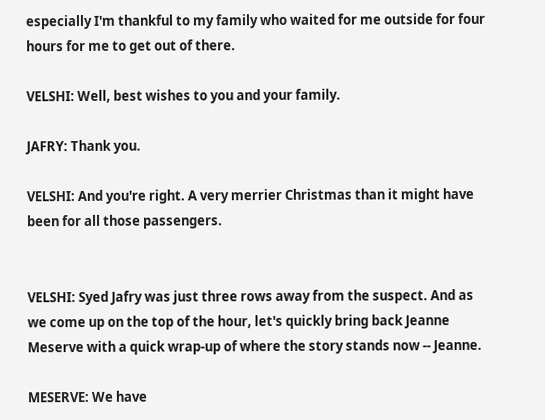especially I'm thankful to my family who waited for me outside for four hours for me to get out of there.

VELSHI: Well, best wishes to you and your family.

JAFRY: Thank you.

VELSHI: And you're right. A very merrier Christmas than it might have been for all those passengers.


VELSHI: Syed Jafry was just three rows away from the suspect. And as we come up on the top of the hour, let's quickly bring back Jeanne Meserve with a quick wrap-up of where the story stands now -- Jeanne.

MESERVE: We have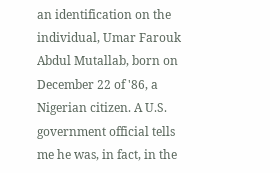an identification on the individual, Umar Farouk Abdul Mutallab, born on December 22 of '86, a Nigerian citizen. A U.S. government official tells me he was, in fact, in the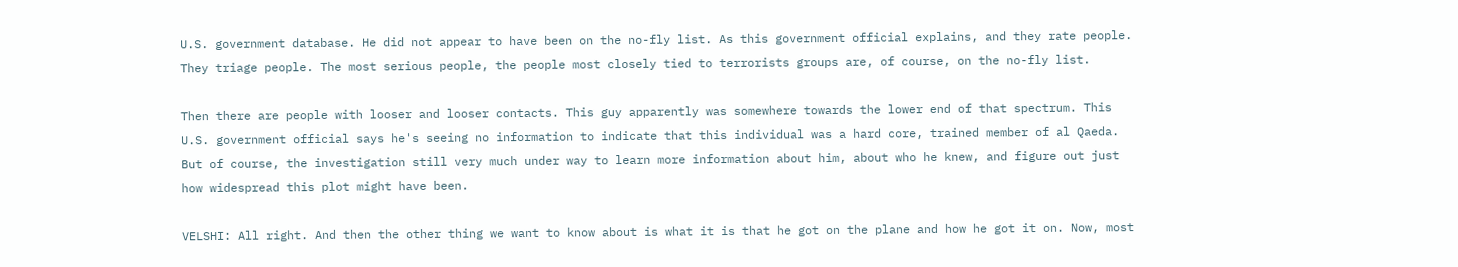U.S. government database. He did not appear to have been on the no-fly list. As this government official explains, and they rate people. They triage people. The most serious people, the people most closely tied to terrorists groups are, of course, on the no-fly list.

Then there are people with looser and looser contacts. This guy apparently was somewhere towards the lower end of that spectrum. This U.S. government official says he's seeing no information to indicate that this individual was a hard core, trained member of al Qaeda. But of course, the investigation still very much under way to learn more information about him, about who he knew, and figure out just how widespread this plot might have been.

VELSHI: All right. And then the other thing we want to know about is what it is that he got on the plane and how he got it on. Now, most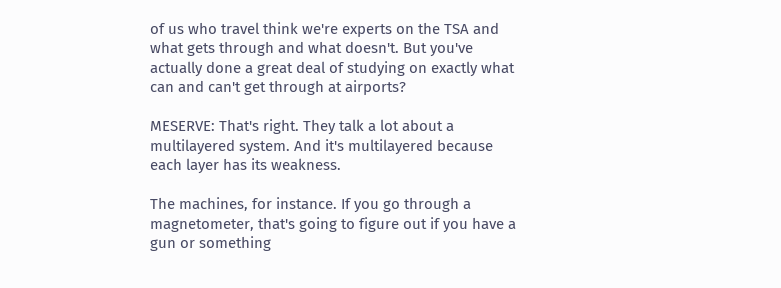of us who travel think we're experts on the TSA and what gets through and what doesn't. But you've actually done a great deal of studying on exactly what can and can't get through at airports?

MESERVE: That's right. They talk a lot about a multilayered system. And it's multilayered because each layer has its weakness.

The machines, for instance. If you go through a magnetometer, that's going to figure out if you have a gun or something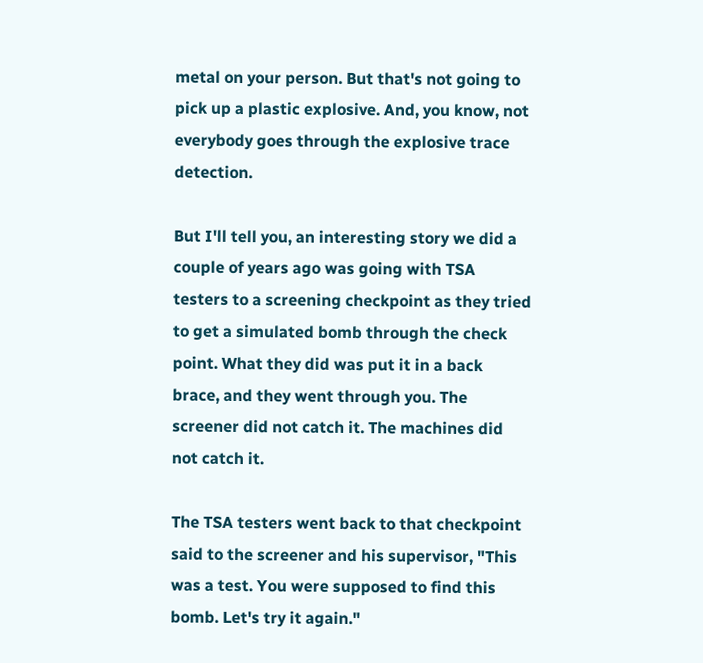metal on your person. But that's not going to pick up a plastic explosive. And, you know, not everybody goes through the explosive trace detection.

But I'll tell you, an interesting story we did a couple of years ago was going with TSA testers to a screening checkpoint as they tried to get a simulated bomb through the check point. What they did was put it in a back brace, and they went through you. The screener did not catch it. The machines did not catch it.

The TSA testers went back to that checkpoint said to the screener and his supervisor, "This was a test. You were supposed to find this bomb. Let's try it again."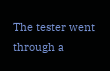The tester went through a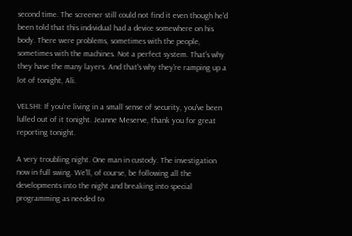second time. The screener still could not find it even though he'd been told that this individual had a device somewhere on his body. There were problems, sometimes with the people, sometimes with the machines. Not a perfect system. That's why they have the many layers. And that's why they're ramping up a lot of tonight, Ali.

VELSHI: If you're living in a small sense of security, you've been lulled out of it tonight. Jeanne Meserve, thank you for great reporting tonight.

A very troubling night. One man in custody. The investigation now in full swing. We'll, of course, be following all the developments into the night and breaking into special programming as needed to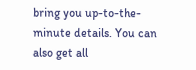bring you up-to-the-minute details. You can also get all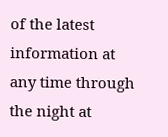of the latest information at any time through the night at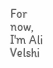For now, I'm Ali Velshi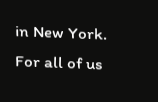in New York. For all of us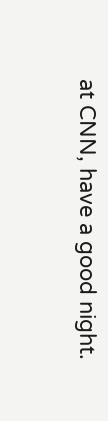at CNN, have a good night.